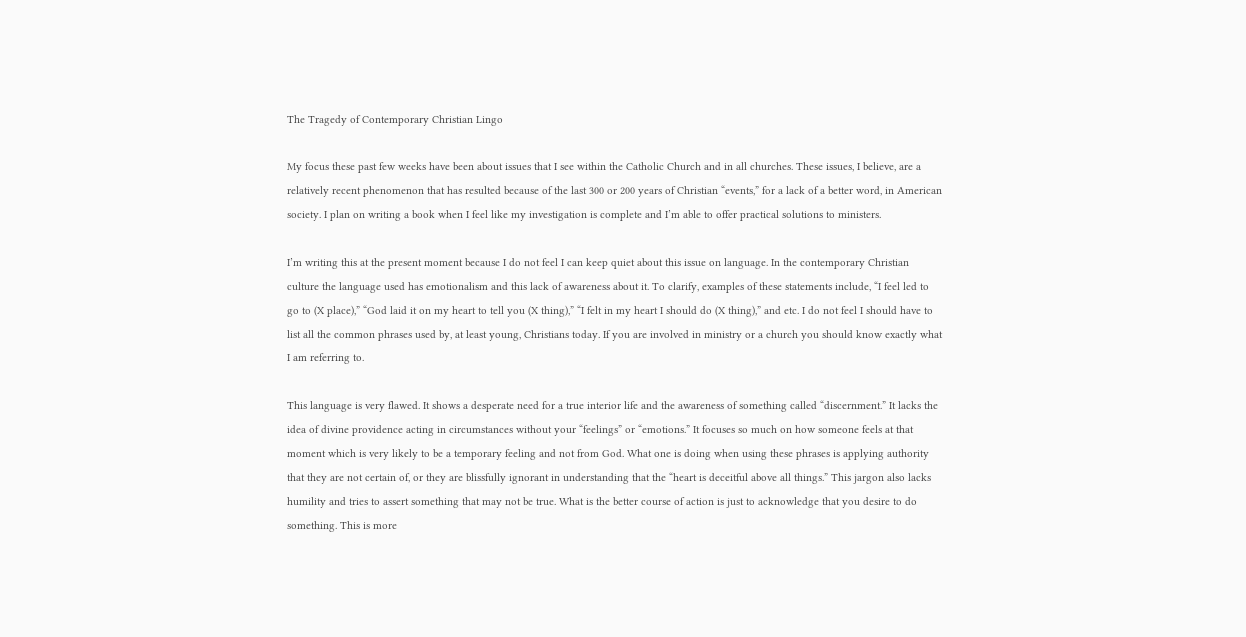The Tragedy of Contemporary Christian Lingo

My focus these past few weeks have been about issues that I see within the Catholic Church and in all churches. These issues, I believe, are a relatively recent phenomenon that has resulted because of the last 300 or 200 years of Christian “events,” for a lack of a better word, in American society. I plan on writing a book when I feel like my investigation is complete and I’m able to offer practical solutions to ministers.

I’m writing this at the present moment because I do not feel I can keep quiet about this issue on language. In the contemporary Christian culture the language used has emotionalism and this lack of awareness about it. To clarify, examples of these statements include, “I feel led to go to (X place),” “God laid it on my heart to tell you (X thing),” “I felt in my heart I should do (X thing),” and etc. I do not feel I should have to list all the common phrases used by, at least young, Christians today. If you are involved in ministry or a church you should know exactly what I am referring to.

This language is very flawed. It shows a desperate need for a true interior life and the awareness of something called “discernment.” It lacks the idea of divine providence acting in circumstances without your “feelings” or “emotions.” It focuses so much on how someone feels at that moment which is very likely to be a temporary feeling and not from God. What one is doing when using these phrases is applying authority that they are not certain of, or they are blissfully ignorant in understanding that the “heart is deceitful above all things.” This jargon also lacks humility and tries to assert something that may not be true. What is the better course of action is just to acknowledge that you desire to do something. This is more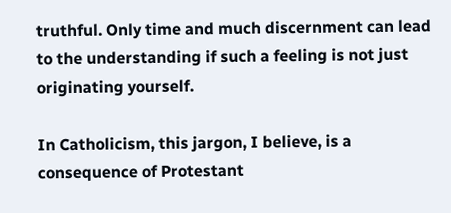truthful. Only time and much discernment can lead to the understanding if such a feeling is not just originating yourself.

In Catholicism, this jargon, I believe, is a consequence of Protestant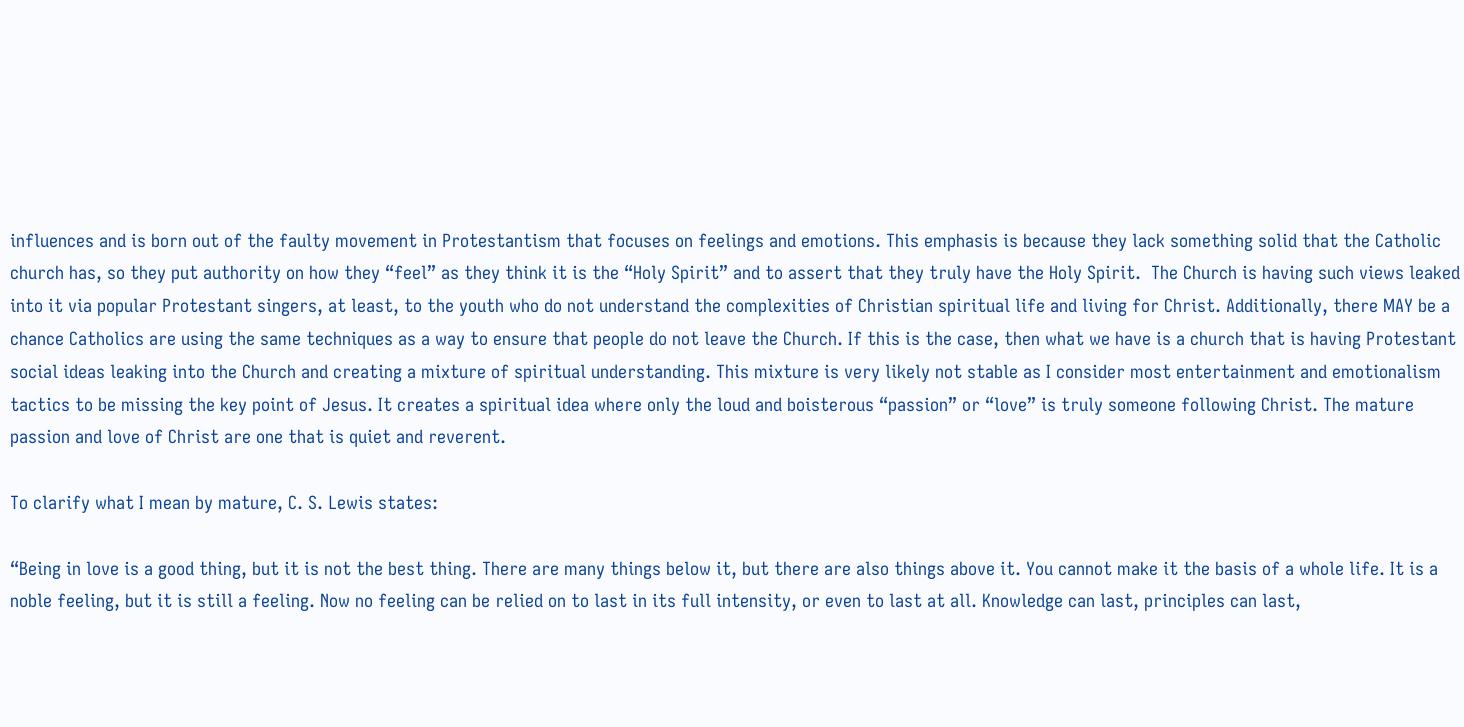influences and is born out of the faulty movement in Protestantism that focuses on feelings and emotions. This emphasis is because they lack something solid that the Catholic church has, so they put authority on how they “feel” as they think it is the “Holy Spirit” and to assert that they truly have the Holy Spirit.  The Church is having such views leaked into it via popular Protestant singers, at least, to the youth who do not understand the complexities of Christian spiritual life and living for Christ. Additionally, there MAY be a chance Catholics are using the same techniques as a way to ensure that people do not leave the Church. If this is the case, then what we have is a church that is having Protestant social ideas leaking into the Church and creating a mixture of spiritual understanding. This mixture is very likely not stable as I consider most entertainment and emotionalism tactics to be missing the key point of Jesus. It creates a spiritual idea where only the loud and boisterous “passion” or “love” is truly someone following Christ. The mature passion and love of Christ are one that is quiet and reverent.

To clarify what I mean by mature, C. S. Lewis states:

“Being in love is a good thing, but it is not the best thing. There are many things below it, but there are also things above it. You cannot make it the basis of a whole life. It is a noble feeling, but it is still a feeling. Now no feeling can be relied on to last in its full intensity, or even to last at all. Knowledge can last, principles can last,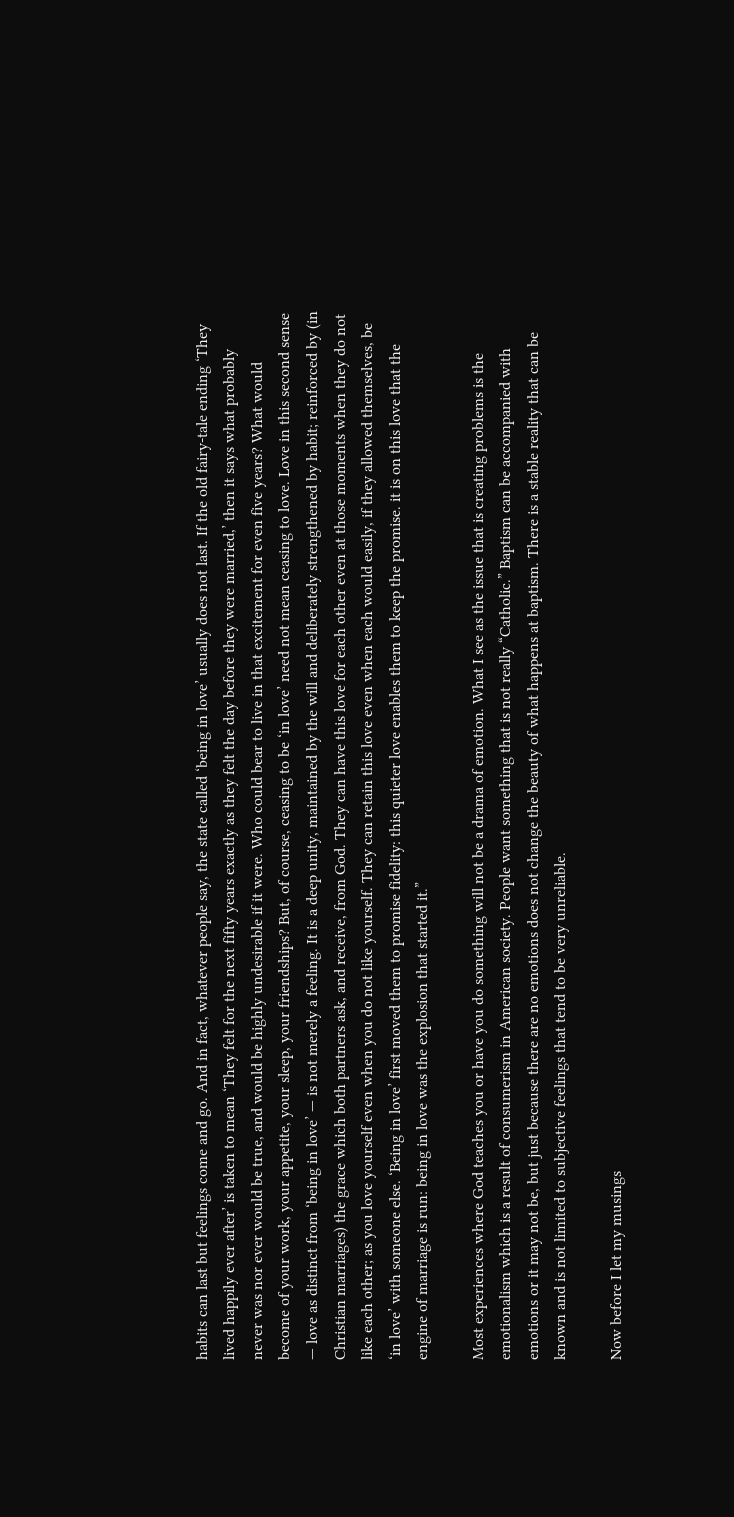habits can last but feelings come and go. And in fact, whatever people say, the state called ‘being in love’ usually does not last. If the old fairy-tale ending ‘They lived happily ever after’ is taken to mean ‘They felt for the next fifty years exactly as they felt the day before they were married,’ then it says what probably never was nor ever would be true, and would be highly undesirable if it were. Who could bear to live in that excitement for even five years? What would become of your work, your appetite, your sleep, your friendships? But, of course, ceasing to be ‘in love’ need not mean ceasing to love. Love in this second sense — love as distinct from ‘being in love’ — is not merely a feeling. It is a deep unity, maintained by the will and deliberately strengthened by habit; reinforced by (in Christian marriages) the grace which both partners ask, and receive, from God. They can have this love for each other even at those moments when they do not like each other; as you love yourself even when you do not like yourself. They can retain this love even when each would easily, if they allowed themselves, be ‘in love’ with someone else. ‘Being in love’ first moved them to promise fidelity: this quieter love enables them to keep the promise. it is on this love that the engine of marriage is run: being in love was the explosion that started it.”

Most experiences where God teaches you or have you do something will not be a drama of emotion. What I see as the issue that is creating problems is the emotionalism which is a result of consumerism in American society. People want something that is not really “Catholic.” Baptism can be accompanied with emotions or it may not be, but just because there are no emotions does not change the beauty of what happens at baptism. There is a stable reality that can be known and is not limited to subjective feelings that tend to be very unreliable.

Now before I let my musings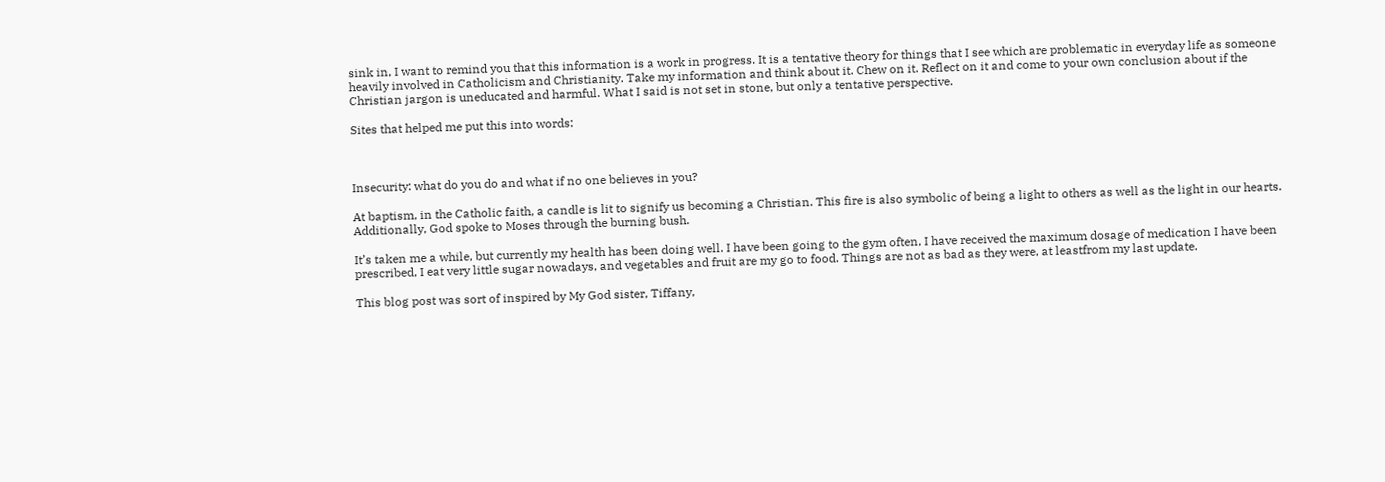sink in, I want to remind you that this information is a work in progress. It is a tentative theory for things that I see which are problematic in everyday life as someone heavily involved in Catholicism and Christianity. Take my information and think about it. Chew on it. Reflect on it and come to your own conclusion about if the Christian jargon is uneducated and harmful. What I said is not set in stone, but only a tentative perspective.

Sites that helped me put this into words:



Insecurity: what do you do and what if no one believes in you?

At baptism, in the Catholic faith, a candle is lit to signify us becoming a Christian. This fire is also symbolic of being a light to others as well as the light in our hearts. Additionally, God spoke to Moses through the burning bush.

It’s taken me a while, but currently my health has been doing well. I have been going to the gym often, I have received the maximum dosage of medication I have been prescribed, I eat very little sugar nowadays, and vegetables and fruit are my go to food. Things are not as bad as they were, at leastfrom my last update.

This blog post was sort of inspired by My God sister, Tiffany,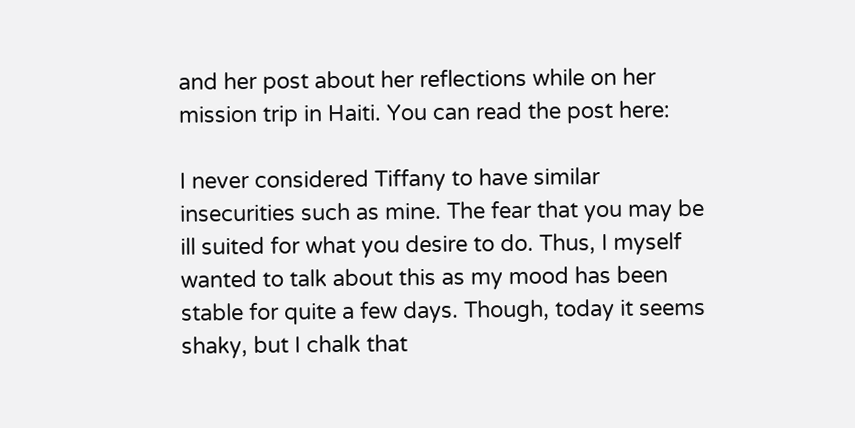and her post about her reflections while on her mission trip in Haiti. You can read the post here:

I never considered Tiffany to have similar insecurities such as mine. The fear that you may be ill suited for what you desire to do. Thus, I myself wanted to talk about this as my mood has been stable for quite a few days. Though, today it seems shaky, but I chalk that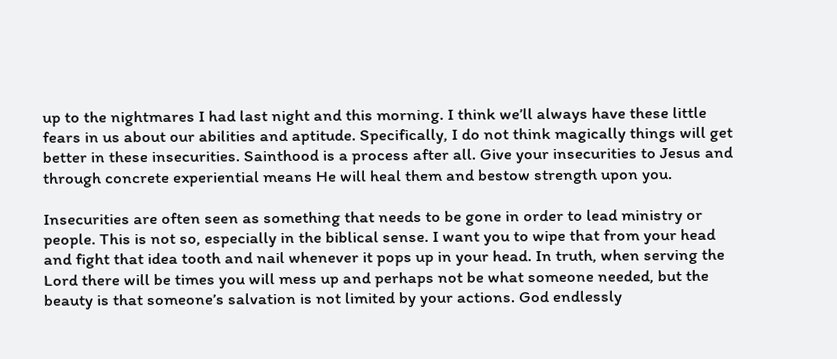up to the nightmares I had last night and this morning. I think we’ll always have these little fears in us about our abilities and aptitude. Specifically, I do not think magically things will get better in these insecurities. Sainthood is a process after all. Give your insecurities to Jesus and through concrete experiential means He will heal them and bestow strength upon you.

Insecurities are often seen as something that needs to be gone in order to lead ministry or people. This is not so, especially in the biblical sense. I want you to wipe that from your head and fight that idea tooth and nail whenever it pops up in your head. In truth, when serving the Lord there will be times you will mess up and perhaps not be what someone needed, but the beauty is that someone’s salvation is not limited by your actions. God endlessly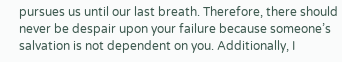pursues us until our last breath. Therefore, there should never be despair upon your failure because someone’s salvation is not dependent on you. Additionally, I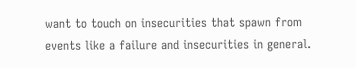want to touch on insecurities that spawn from events like a failure and insecurities in general.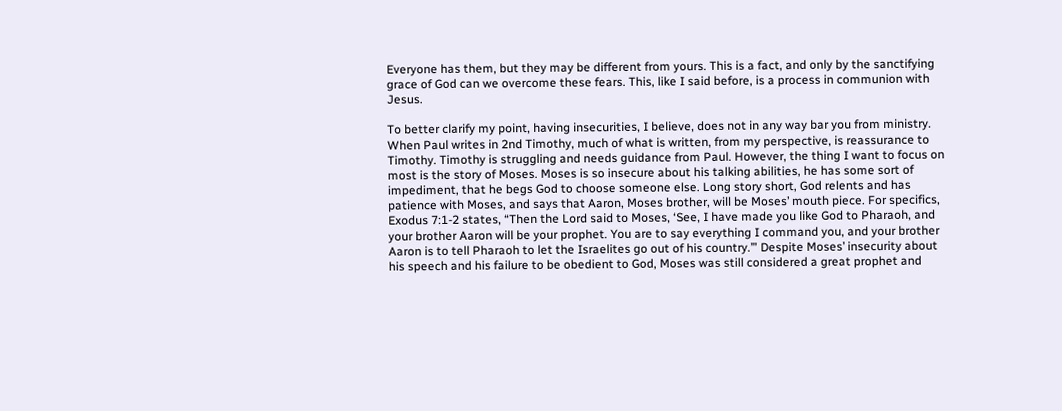Everyone has them, but they may be different from yours. This is a fact, and only by the sanctifying grace of God can we overcome these fears. This, like I said before, is a process in communion with Jesus.

To better clarify my point, having insecurities, I believe, does not in any way bar you from ministry. When Paul writes in 2nd Timothy, much of what is written, from my perspective, is reassurance to Timothy. Timothy is struggling and needs guidance from Paul. However, the thing I want to focus on most is the story of Moses. Moses is so insecure about his talking abilities, he has some sort of impediment, that he begs God to choose someone else. Long story short, God relents and has patience with Moses, and says that Aaron, Moses brother, will be Moses’ mouth piece. For specifics, Exodus 7:1-2 states, “Then the Lord said to Moses, ‘See, I have made you like God to Pharaoh, and your brother Aaron will be your prophet. You are to say everything I command you, and your brother Aaron is to tell Pharaoh to let the Israelites go out of his country.’” Despite Moses’ insecurity about his speech and his failure to be obedient to God, Moses was still considered a great prophet and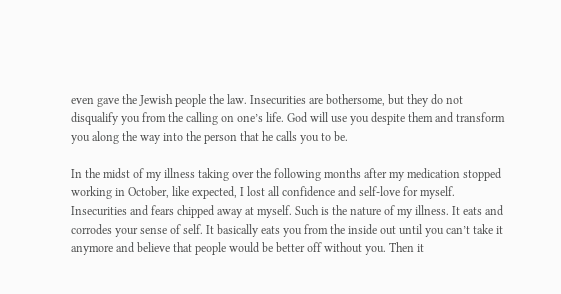even gave the Jewish people the law. Insecurities are bothersome, but they do not disqualify you from the calling on one’s life. God will use you despite them and transform you along the way into the person that he calls you to be.

In the midst of my illness taking over the following months after my medication stopped working in October, like expected, I lost all confidence and self-love for myself. Insecurities and fears chipped away at myself. Such is the nature of my illness. It eats and corrodes your sense of self. It basically eats you from the inside out until you can’t take it anymore and believe that people would be better off without you. Then it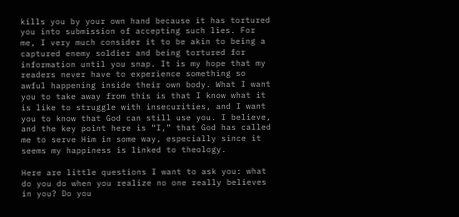kills you by your own hand because it has tortured you into submission of accepting such lies. For me, I very much consider it to be akin to being a captured enemy soldier and being tortured for information until you snap. It is my hope that my readers never have to experience something so awful happening inside their own body. What I want you to take away from this is that I know what it is like to struggle with insecurities, and I want you to know that God can still use you. I believe, and the key point here is “I,” that God has called me to serve Him in some way, especially since it seems my happiness is linked to theology.

Here are little questions I want to ask you: what do you do when you realize no one really believes in you? Do you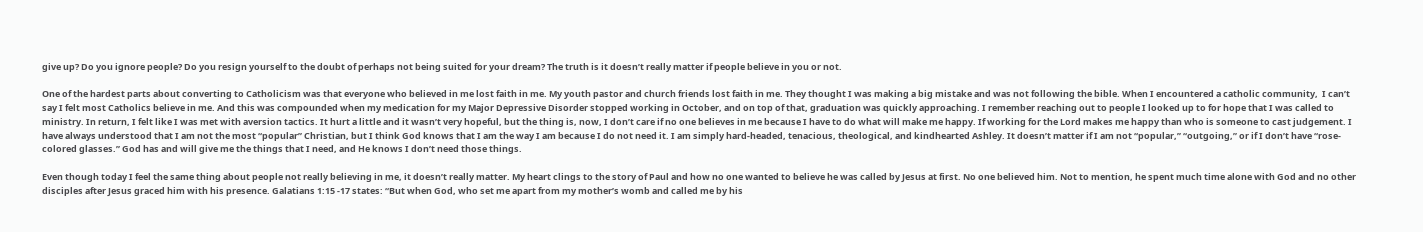give up? Do you ignore people? Do you resign yourself to the doubt of perhaps not being suited for your dream? The truth is it doesn’t really matter if people believe in you or not.

One of the hardest parts about converting to Catholicism was that everyone who believed in me lost faith in me. My youth pastor and church friends lost faith in me. They thought I was making a big mistake and was not following the bible. When I encountered a catholic community,  I can’t say I felt most Catholics believe in me. And this was compounded when my medication for my Major Depressive Disorder stopped working in October, and on top of that, graduation was quickly approaching. I remember reaching out to people I looked up to for hope that I was called to ministry. In return, I felt like I was met with aversion tactics. It hurt a little and it wasn’t very hopeful, but the thing is, now, I don’t care if no one believes in me because I have to do what will make me happy. If working for the Lord makes me happy than who is someone to cast judgement. I have always understood that I am not the most “popular” Christian, but I think God knows that I am the way I am because I do not need it. I am simply hard-headed, tenacious, theological, and kindhearted Ashley. It doesn’t matter if I am not “popular,” “outgoing,” or if I don’t have “rose-colored glasses.” God has and will give me the things that I need, and He knows I don’t need those things.

Even though today I feel the same thing about people not really believing in me, it doesn’t really matter. My heart clings to the story of Paul and how no one wanted to believe he was called by Jesus at first. No one believed him. Not to mention, he spent much time alone with God and no other disciples after Jesus graced him with his presence. Galatians 1:15 -17 states: “But when God, who set me apart from my mother’s womb and called me by his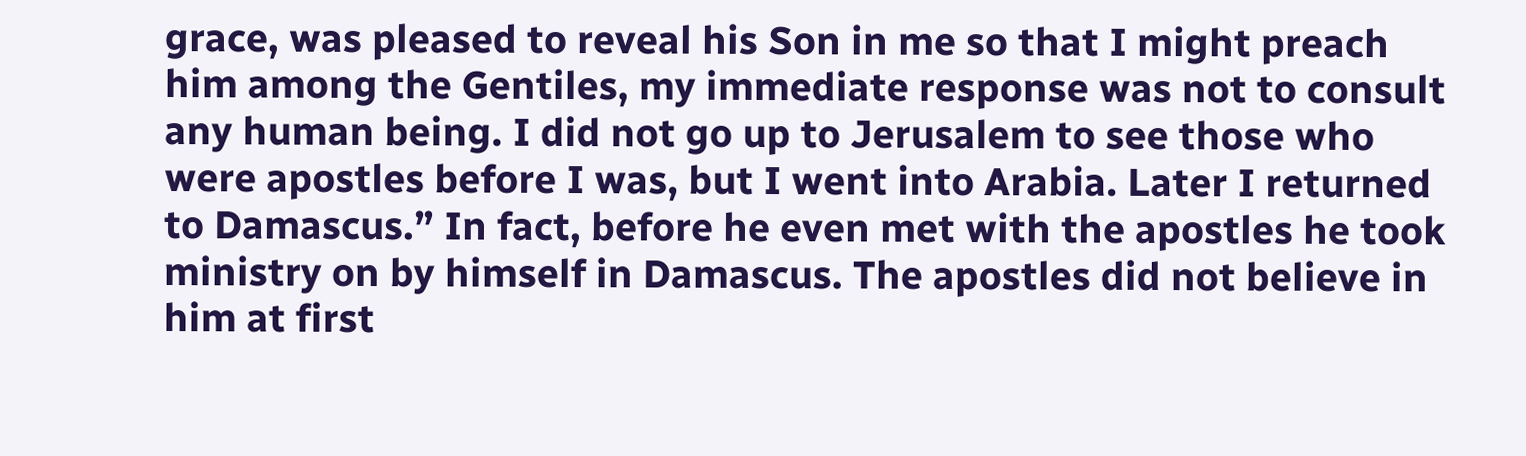grace, was pleased to reveal his Son in me so that I might preach him among the Gentiles, my immediate response was not to consult any human being. I did not go up to Jerusalem to see those who were apostles before I was, but I went into Arabia. Later I returned to Damascus.” In fact, before he even met with the apostles he took ministry on by himself in Damascus. The apostles did not believe in him at first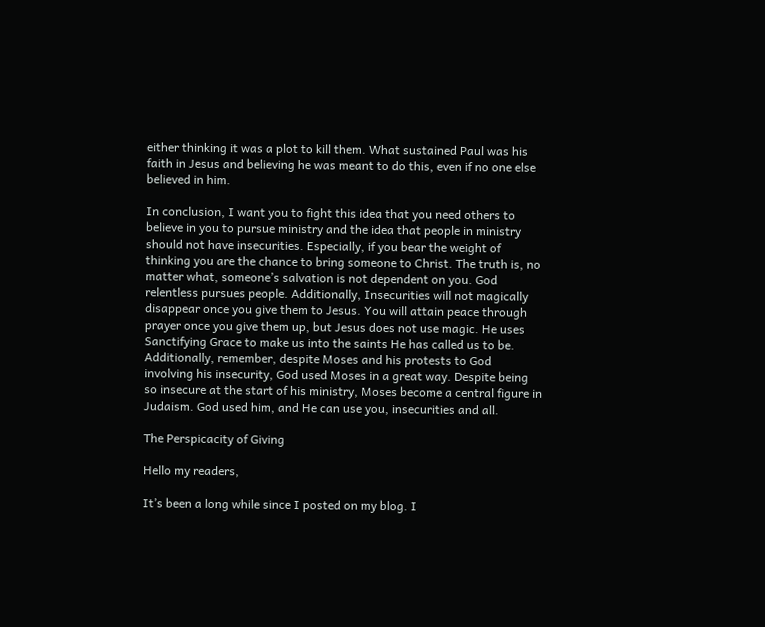either thinking it was a plot to kill them. What sustained Paul was his faith in Jesus and believing he was meant to do this, even if no one else believed in him.

In conclusion, I want you to fight this idea that you need others to believe in you to pursue ministry and the idea that people in ministry should not have insecurities. Especially, if you bear the weight of thinking you are the chance to bring someone to Christ. The truth is, no matter what, someone’s salvation is not dependent on you. God relentless pursues people. Additionally, Insecurities will not magically disappear once you give them to Jesus. You will attain peace through prayer once you give them up, but Jesus does not use magic. He uses Sanctifying Grace to make us into the saints He has called us to be. Additionally, remember, despite Moses and his protests to God involving his insecurity, God used Moses in a great way. Despite being so insecure at the start of his ministry, Moses become a central figure in Judaism. God used him, and He can use you, insecurities and all.

The Perspicacity of Giving

Hello my readers,

It’s been a long while since I posted on my blog. I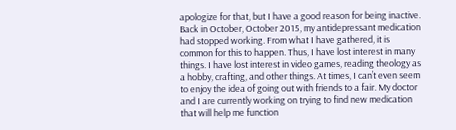apologize for that, but I have a good reason for being inactive. Back in October, October 2015, my antidepressant medication had stopped working. From what I have gathered, it is common for this to happen. Thus, I have lost interest in many things. I have lost interest in video games, reading theology as a hobby, crafting, and other things. At times, I can’t even seem to enjoy the idea of going out with friends to a fair. My doctor and I are currently working on trying to find new medication that will help me function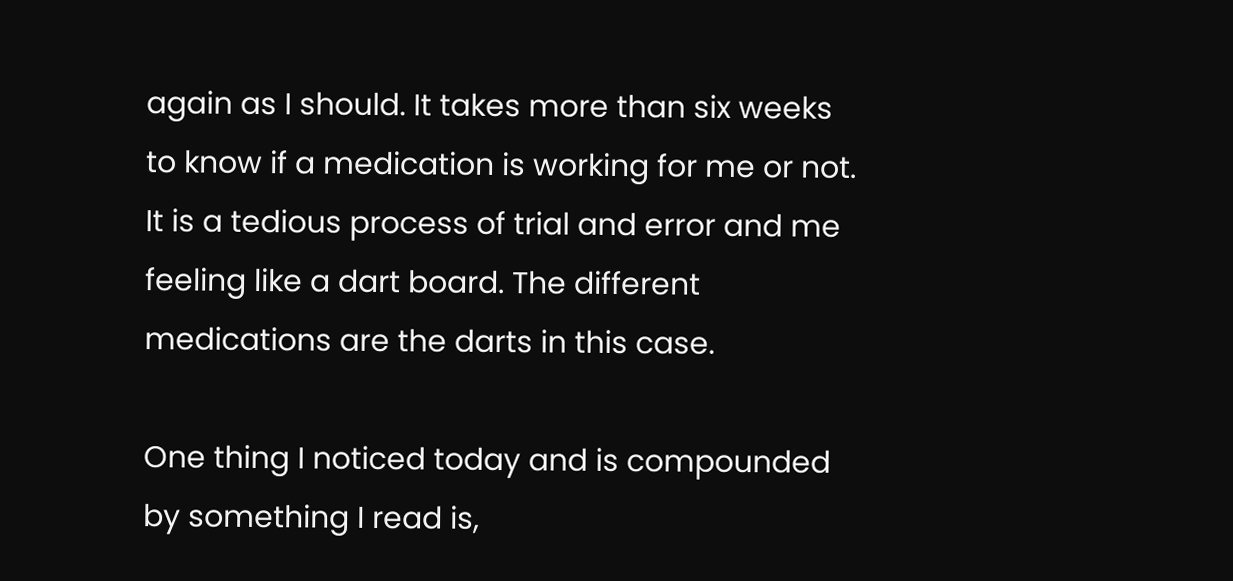again as I should. It takes more than six weeks to know if a medication is working for me or not. It is a tedious process of trial and error and me feeling like a dart board. The different medications are the darts in this case.

One thing I noticed today and is compounded by something I read is,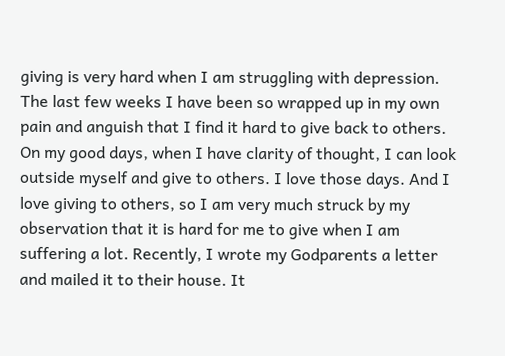giving is very hard when I am struggling with depression. The last few weeks I have been so wrapped up in my own pain and anguish that I find it hard to give back to others. On my good days, when I have clarity of thought, I can look outside myself and give to others. I love those days. And I love giving to others, so I am very much struck by my observation that it is hard for me to give when I am suffering a lot. Recently, I wrote my Godparents a letter and mailed it to their house. It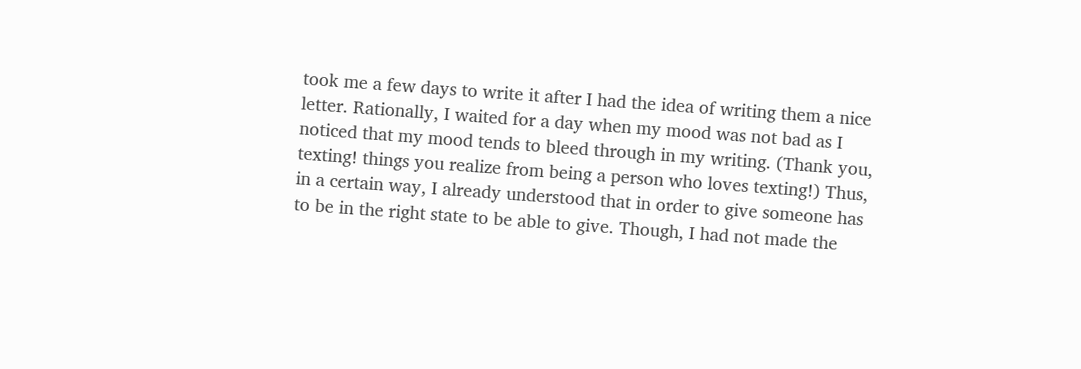took me a few days to write it after I had the idea of writing them a nice letter. Rationally, I waited for a day when my mood was not bad as I noticed that my mood tends to bleed through in my writing. (Thank you, texting! things you realize from being a person who loves texting!) Thus, in a certain way, I already understood that in order to give someone has to be in the right state to be able to give. Though, I had not made the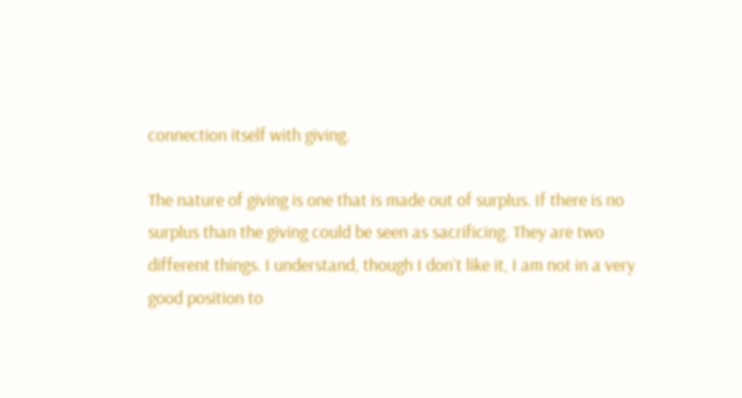connection itself with giving.

The nature of giving is one that is made out of surplus. If there is no surplus than the giving could be seen as sacrificing. They are two different things. I understand, though I don’t like it, I am not in a very good position to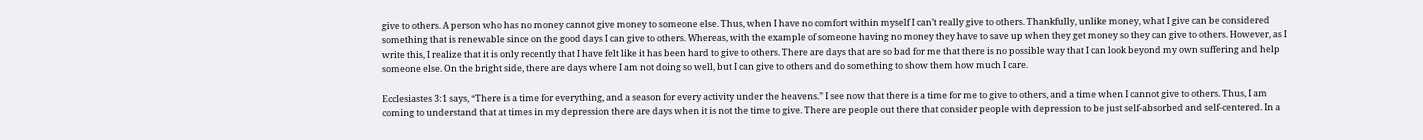give to others. A person who has no money cannot give money to someone else. Thus, when I have no comfort within myself I can’t really give to others. Thankfully, unlike money, what I give can be considered something that is renewable since on the good days I can give to others. Whereas, with the example of someone having no money they have to save up when they get money so they can give to others. However, as I write this, I realize that it is only recently that I have felt like it has been hard to give to others. There are days that are so bad for me that there is no possible way that I can look beyond my own suffering and help someone else. On the bright side, there are days where I am not doing so well, but I can give to others and do something to show them how much I care.

Ecclesiastes 3:1 says, “There is a time for everything, and a season for every activity under the heavens.” I see now that there is a time for me to give to others, and a time when I cannot give to others. Thus, I am coming to understand that at times in my depression there are days when it is not the time to give. There are people out there that consider people with depression to be just self-absorbed and self-centered. In a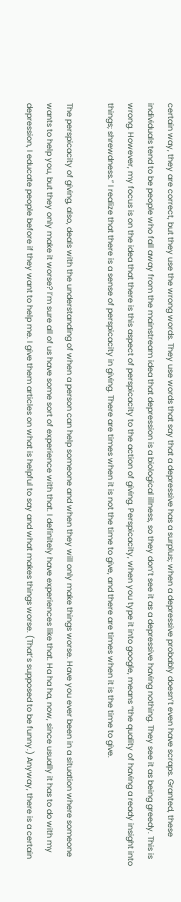certain way, they are correct, but they use the wrong words. They use words that say that a depressive has a surplus; when a depressive probably doesn’t even have scraps. Granted, these individuals tend to be people who fall away from the mainstream idea that depression is a biological illness, so they don’t see it as a depressive having nothing. They see it as being greedy. This is wrong. However, my focus is on the idea that there is this aspect of perspicacity to the action of giving. Perspicacity, when you type it into google, means “the quality of having a ready insight into things; shrewdness.” I realize that there is a sense of perspicacity in giving. There are times when it is not the time to give, and there are times when it is the time to give.

The perspicacity of giving, also, deals with the understanding of when a person can help someone and when they will only make things worse. Have you ever been in a situation where someone wants to help you, but they only make it worse? I’m sure all of us have some sort of experience with that. I definitely have experiences like that. Ha ha ha, now, since usually it has to do with my depression, I educate people before if they want to help me. I give them articles on what is helpful to say and what makes things worse. (That’s supposed to be funny.) Anyway, there is a certain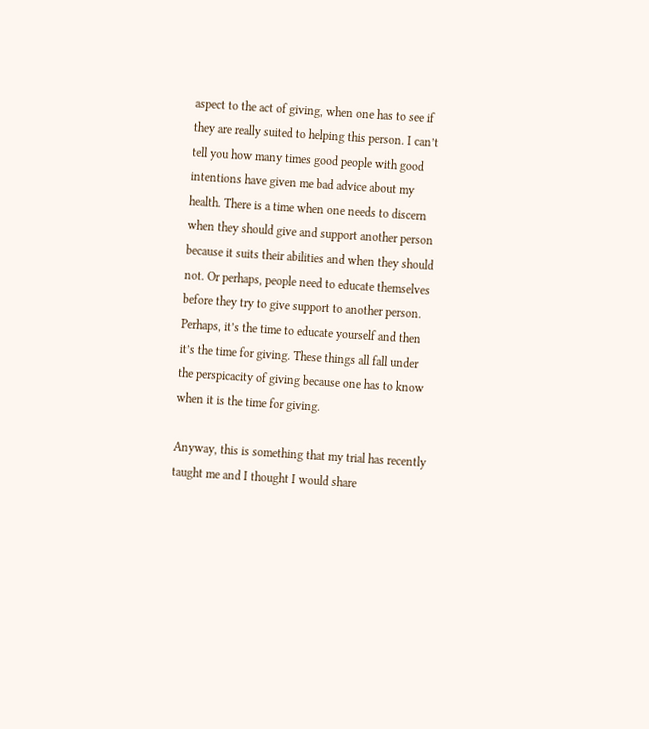aspect to the act of giving, when one has to see if they are really suited to helping this person. I can’t tell you how many times good people with good intentions have given me bad advice about my health. There is a time when one needs to discern when they should give and support another person because it suits their abilities and when they should not. Or perhaps, people need to educate themselves before they try to give support to another person. Perhaps, it’s the time to educate yourself and then it’s the time for giving. These things all fall under the perspicacity of giving because one has to know when it is the time for giving.

Anyway, this is something that my trial has recently taught me and I thought I would share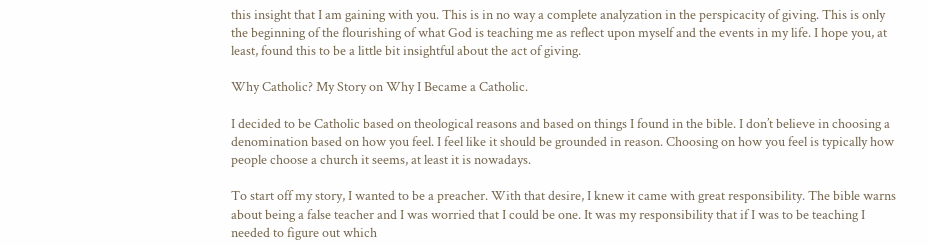this insight that I am gaining with you. This is in no way a complete analyzation in the perspicacity of giving. This is only the beginning of the flourishing of what God is teaching me as reflect upon myself and the events in my life. I hope you, at least, found this to be a little bit insightful about the act of giving.

Why Catholic? My Story on Why I Became a Catholic.

I decided to be Catholic based on theological reasons and based on things I found in the bible. I don’t believe in choosing a denomination based on how you feel. I feel like it should be grounded in reason. Choosing on how you feel is typically how people choose a church it seems, at least it is nowadays.

To start off my story, I wanted to be a preacher. With that desire, I knew it came with great responsibility. The bible warns about being a false teacher and I was worried that I could be one. It was my responsibility that if I was to be teaching I needed to figure out which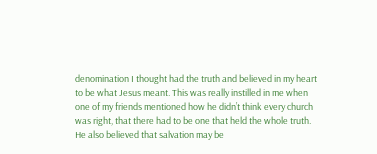denomination I thought had the truth and believed in my heart to be what Jesus meant. This was really instilled in me when one of my friends mentioned how he didn’t think every church was right, that there had to be one that held the whole truth. He also believed that salvation may be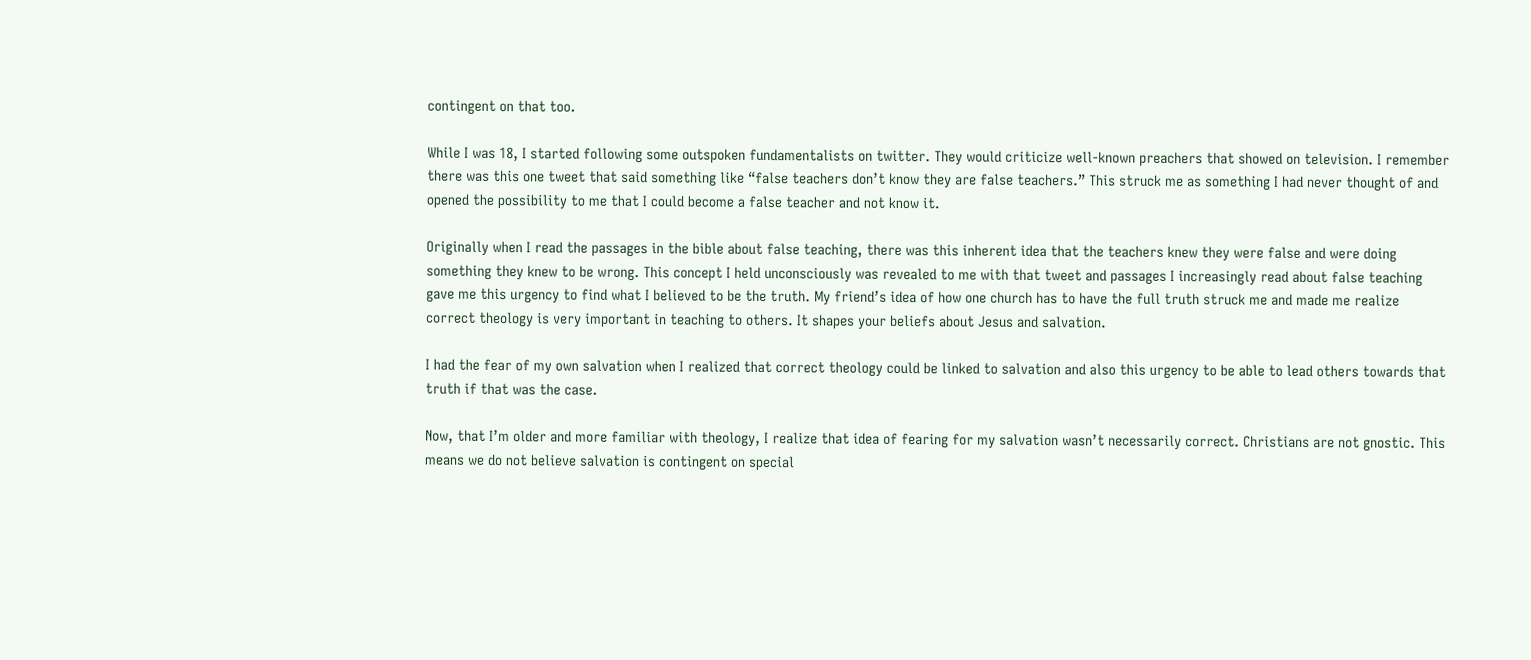contingent on that too.

While I was 18, I started following some outspoken fundamentalists on twitter. They would criticize well-known preachers that showed on television. I remember there was this one tweet that said something like “false teachers don’t know they are false teachers.” This struck me as something I had never thought of and opened the possibility to me that I could become a false teacher and not know it.

Originally when I read the passages in the bible about false teaching, there was this inherent idea that the teachers knew they were false and were doing something they knew to be wrong. This concept I held unconsciously was revealed to me with that tweet and passages I increasingly read about false teaching gave me this urgency to find what I believed to be the truth. My friend’s idea of how one church has to have the full truth struck me and made me realize correct theology is very important in teaching to others. It shapes your beliefs about Jesus and salvation.

I had the fear of my own salvation when I realized that correct theology could be linked to salvation and also this urgency to be able to lead others towards that truth if that was the case.

Now, that I’m older and more familiar with theology, I realize that idea of fearing for my salvation wasn’t necessarily correct. Christians are not gnostic. This means we do not believe salvation is contingent on special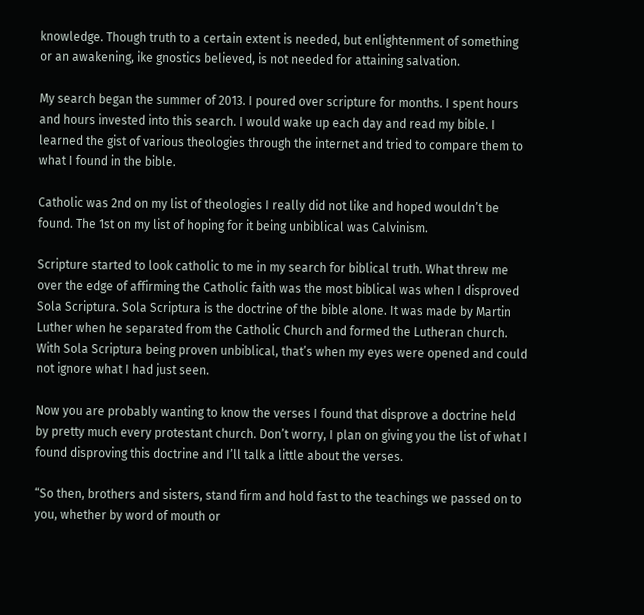knowledge. Though truth to a certain extent is needed, but enlightenment of something or an awakening, ike gnostics believed, is not needed for attaining salvation.

My search began the summer of 2013. I poured over scripture for months. I spent hours and hours invested into this search. I would wake up each day and read my bible. I learned the gist of various theologies through the internet and tried to compare them to what I found in the bible.

Catholic was 2nd on my list of theologies I really did not like and hoped wouldn’t be found. The 1st on my list of hoping for it being unbiblical was Calvinism.

Scripture started to look catholic to me in my search for biblical truth. What threw me over the edge of affirming the Catholic faith was the most biblical was when I disproved Sola Scriptura. Sola Scriptura is the doctrine of the bible alone. It was made by Martin Luther when he separated from the Catholic Church and formed the Lutheran church. With Sola Scriptura being proven unbiblical, that’s when my eyes were opened and could not ignore what I had just seen.

Now you are probably wanting to know the verses I found that disprove a doctrine held by pretty much every protestant church. Don’t worry, I plan on giving you the list of what I found disproving this doctrine and I’ll talk a little about the verses.

“So then, brothers and sisters, stand firm and hold fast to the teachings we passed on to you, whether by word of mouth or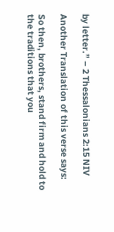by letter.” – 2 Thessalonians 2:15 NIV

Another Translation of this verse says:

So then, brothers, stand firm and hold to the traditions that you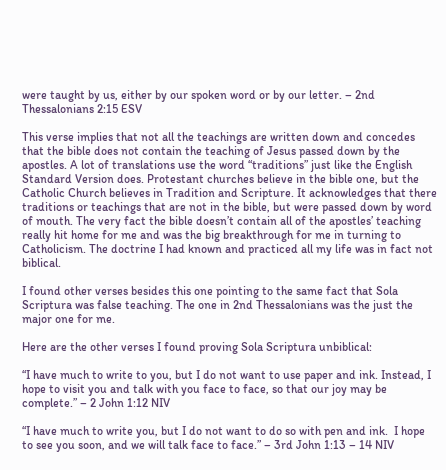were taught by us, either by our spoken word or by our letter. – 2nd Thessalonians 2:15 ESV

This verse implies that not all the teachings are written down and concedes that the bible does not contain the teaching of Jesus passed down by the apostles. A lot of translations use the word “traditions” just like the English Standard Version does. Protestant churches believe in the bible one, but the Catholic Church believes in Tradition and Scripture. It acknowledges that there traditions or teachings that are not in the bible, but were passed down by word of mouth. The very fact the bible doesn’t contain all of the apostles’ teaching really hit home for me and was the big breakthrough for me in turning to Catholicism. The doctrine I had known and practiced all my life was in fact not biblical.

I found other verses besides this one pointing to the same fact that Sola Scriptura was false teaching. The one in 2nd Thessalonians was the just the major one for me.

Here are the other verses I found proving Sola Scriptura unbiblical:

“I have much to write to you, but I do not want to use paper and ink. Instead, I hope to visit you and talk with you face to face, so that our joy may be complete.” – 2 John 1:12 NIV

“I have much to write you, but I do not want to do so with pen and ink.  I hope to see you soon, and we will talk face to face.” – 3rd John 1:13 – 14 NIV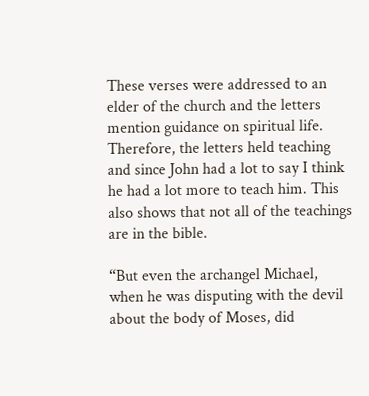These verses were addressed to an elder of the church and the letters mention guidance on spiritual life. Therefore, the letters held teaching and since John had a lot to say I think he had a lot more to teach him. This also shows that not all of the teachings are in the bible.

“But even the archangel Michael, when he was disputing with the devil about the body of Moses, did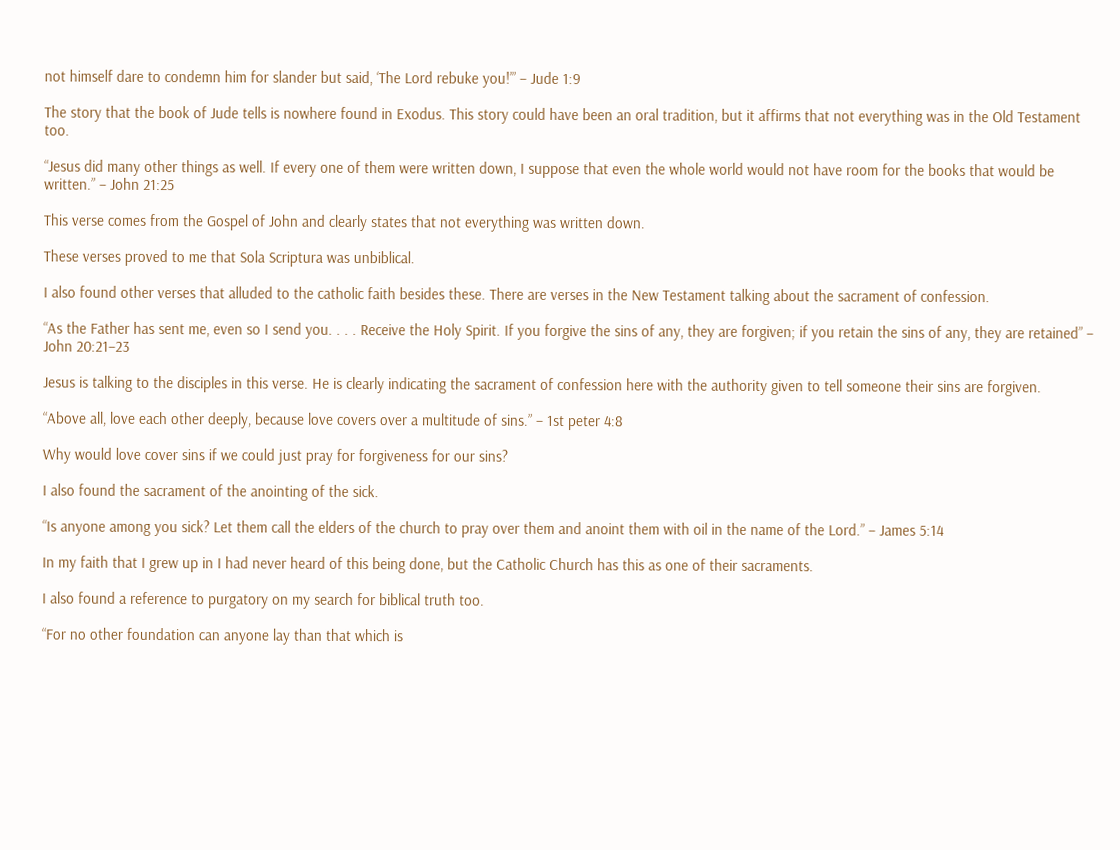not himself dare to condemn him for slander but said, ‘The Lord rebuke you!’” – Jude 1:9

The story that the book of Jude tells is nowhere found in Exodus. This story could have been an oral tradition, but it affirms that not everything was in the Old Testament too.

“Jesus did many other things as well. If every one of them were written down, I suppose that even the whole world would not have room for the books that would be written.” – John 21:25

This verse comes from the Gospel of John and clearly states that not everything was written down.

These verses proved to me that Sola Scriptura was unbiblical.

I also found other verses that alluded to the catholic faith besides these. There are verses in the New Testament talking about the sacrament of confession.

“As the Father has sent me, even so I send you. . . . Receive the Holy Spirit. If you forgive the sins of any, they are forgiven; if you retain the sins of any, they are retained” – John 20:21–23

Jesus is talking to the disciples in this verse. He is clearly indicating the sacrament of confession here with the authority given to tell someone their sins are forgiven.

“Above all, love each other deeply, because love covers over a multitude of sins.” – 1st peter 4:8

Why would love cover sins if we could just pray for forgiveness for our sins?

I also found the sacrament of the anointing of the sick.

“Is anyone among you sick? Let them call the elders of the church to pray over them and anoint them with oil in the name of the Lord.” – James 5:14

In my faith that I grew up in I had never heard of this being done, but the Catholic Church has this as one of their sacraments.

I also found a reference to purgatory on my search for biblical truth too.

“For no other foundation can anyone lay than that which is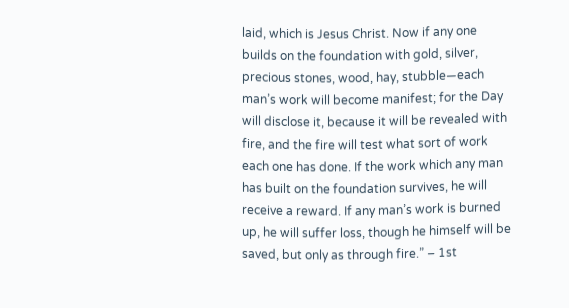laid, which is Jesus Christ. Now if any one builds on the foundation with gold, silver, precious stones, wood, hay, stubble—each man’s work will become manifest; for the Day will disclose it, because it will be revealed with fire, and the fire will test what sort of work each one has done. If the work which any man has built on the foundation survives, he will receive a reward. If any man’s work is burned up, he will suffer loss, though he himself will be saved, but only as through fire.” – 1st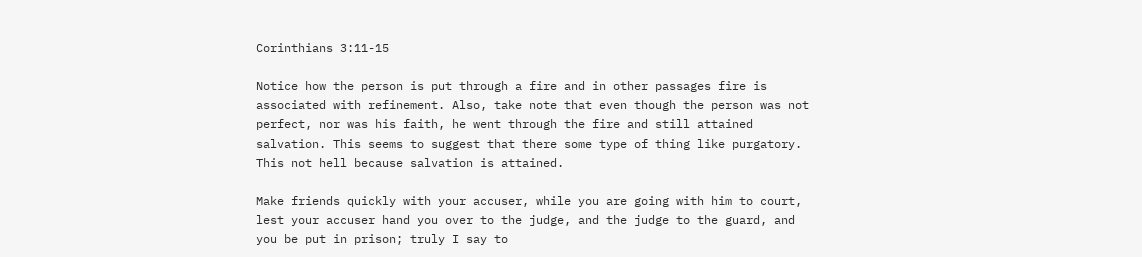Corinthians 3:11-15

Notice how the person is put through a fire and in other passages fire is associated with refinement. Also, take note that even though the person was not perfect, nor was his faith, he went through the fire and still attained salvation. This seems to suggest that there some type of thing like purgatory. This not hell because salvation is attained.

Make friends quickly with your accuser, while you are going with him to court, lest your accuser hand you over to the judge, and the judge to the guard, and you be put in prison; truly I say to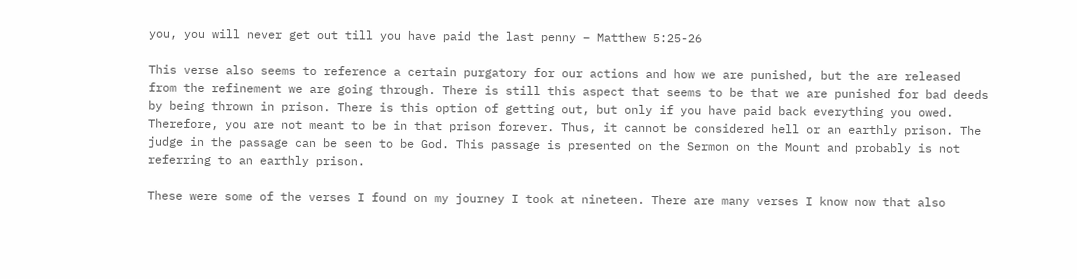you, you will never get out till you have paid the last penny – Matthew 5:25-26

This verse also seems to reference a certain purgatory for our actions and how we are punished, but the are released from the refinement we are going through. There is still this aspect that seems to be that we are punished for bad deeds by being thrown in prison. There is this option of getting out, but only if you have paid back everything you owed. Therefore, you are not meant to be in that prison forever. Thus, it cannot be considered hell or an earthly prison. The judge in the passage can be seen to be God. This passage is presented on the Sermon on the Mount and probably is not referring to an earthly prison.

These were some of the verses I found on my journey I took at nineteen. There are many verses I know now that also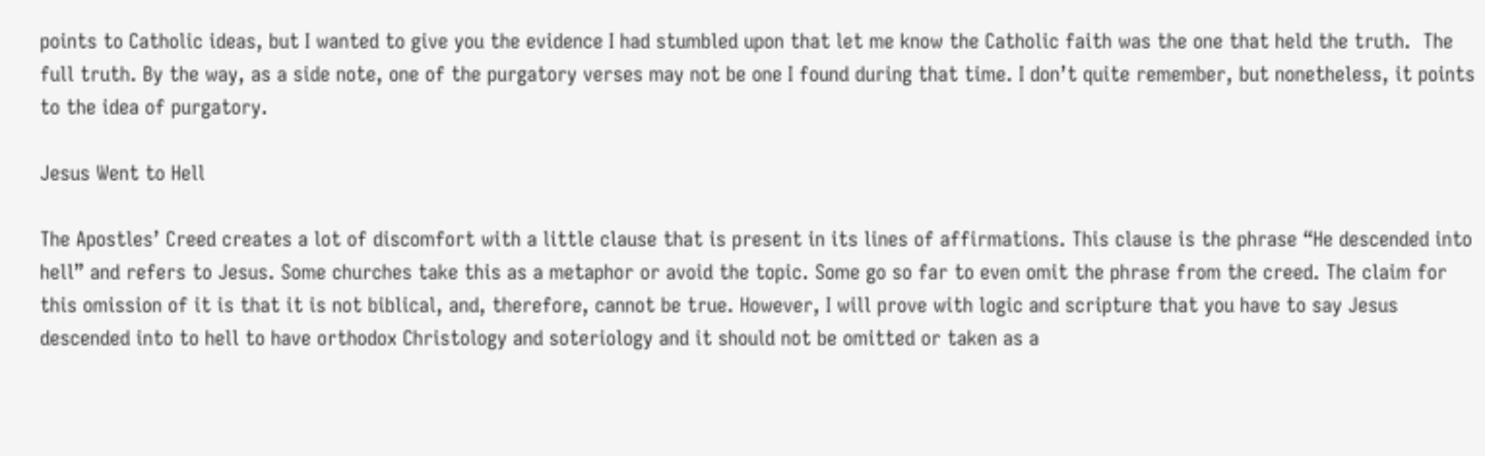points to Catholic ideas, but I wanted to give you the evidence I had stumbled upon that let me know the Catholic faith was the one that held the truth.  The full truth. By the way, as a side note, one of the purgatory verses may not be one I found during that time. I don’t quite remember, but nonetheless, it points to the idea of purgatory.

Jesus Went to Hell

The Apostles’ Creed creates a lot of discomfort with a little clause that is present in its lines of affirmations. This clause is the phrase “He descended into hell” and refers to Jesus. Some churches take this as a metaphor or avoid the topic. Some go so far to even omit the phrase from the creed. The claim for this omission of it is that it is not biblical, and, therefore, cannot be true. However, I will prove with logic and scripture that you have to say Jesus descended into to hell to have orthodox Christology and soteriology and it should not be omitted or taken as a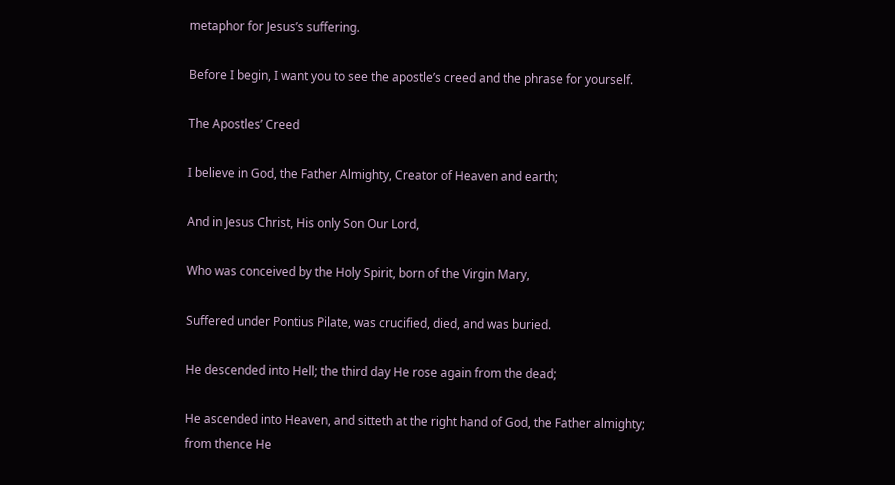metaphor for Jesus’s suffering.

Before I begin, I want you to see the apostle’s creed and the phrase for yourself.

The Apostles’ Creed

I believe in God, the Father Almighty, Creator of Heaven and earth;

And in Jesus Christ, His only Son Our Lord,

Who was conceived by the Holy Spirit, born of the Virgin Mary,

Suffered under Pontius Pilate, was crucified, died, and was buried.

He descended into Hell; the third day He rose again from the dead;

He ascended into Heaven, and sitteth at the right hand of God, the Father almighty; from thence He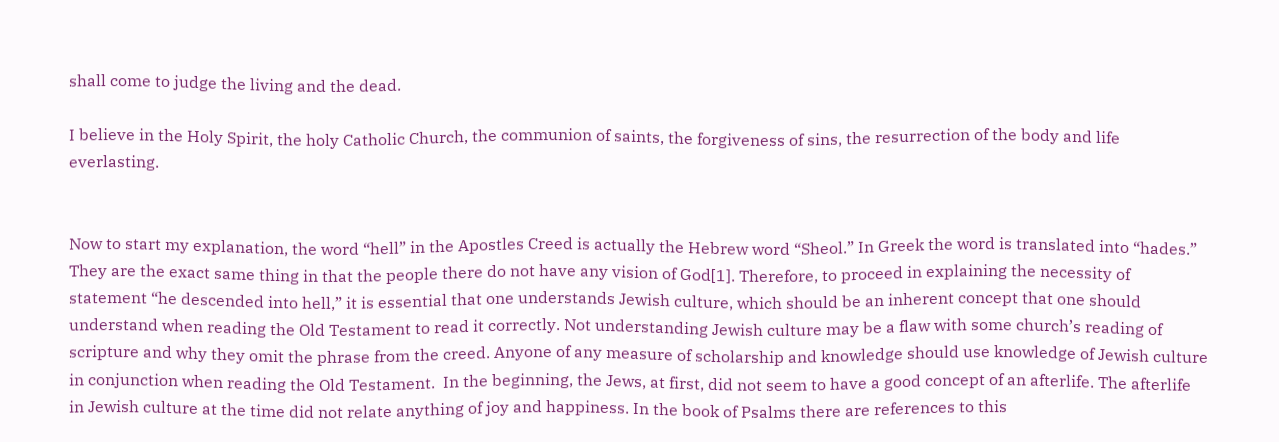shall come to judge the living and the dead.

I believe in the Holy Spirit, the holy Catholic Church, the communion of saints, the forgiveness of sins, the resurrection of the body and life everlasting.


Now to start my explanation, the word “hell” in the Apostles Creed is actually the Hebrew word “Sheol.” In Greek the word is translated into “hades.” They are the exact same thing in that the people there do not have any vision of God[1]. Therefore, to proceed in explaining the necessity of statement “he descended into hell,” it is essential that one understands Jewish culture, which should be an inherent concept that one should understand when reading the Old Testament to read it correctly. Not understanding Jewish culture may be a flaw with some church’s reading of scripture and why they omit the phrase from the creed. Anyone of any measure of scholarship and knowledge should use knowledge of Jewish culture in conjunction when reading the Old Testament.  In the beginning, the Jews, at first, did not seem to have a good concept of an afterlife. The afterlife in Jewish culture at the time did not relate anything of joy and happiness. In the book of Psalms there are references to this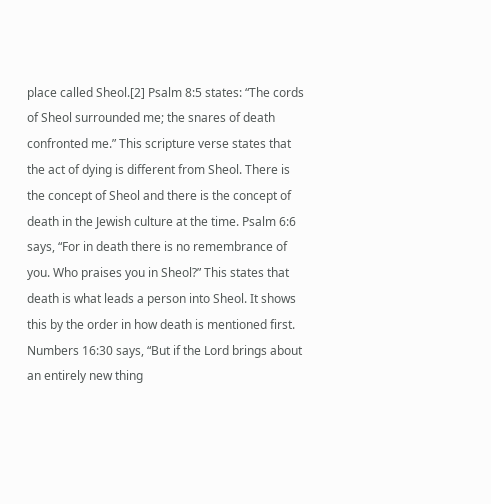place called Sheol.[2] Psalm 8:5 states: “The cords of Sheol surrounded me; the snares of death confronted me.” This scripture verse states that the act of dying is different from Sheol. There is the concept of Sheol and there is the concept of death in the Jewish culture at the time. Psalm 6:6 says, “For in death there is no remembrance of you. Who praises you in Sheol?” This states that death is what leads a person into Sheol. It shows this by the order in how death is mentioned first. Numbers 16:30 says, “But if the Lord brings about an entirely new thing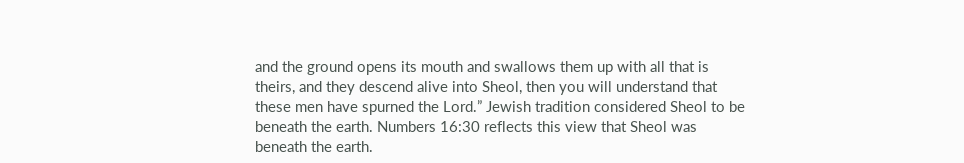and the ground opens its mouth and swallows them up with all that is theirs, and they descend alive into Sheol, then you will understand that these men have spurned the Lord.” Jewish tradition considered Sheol to be beneath the earth. Numbers 16:30 reflects this view that Sheol was beneath the earth.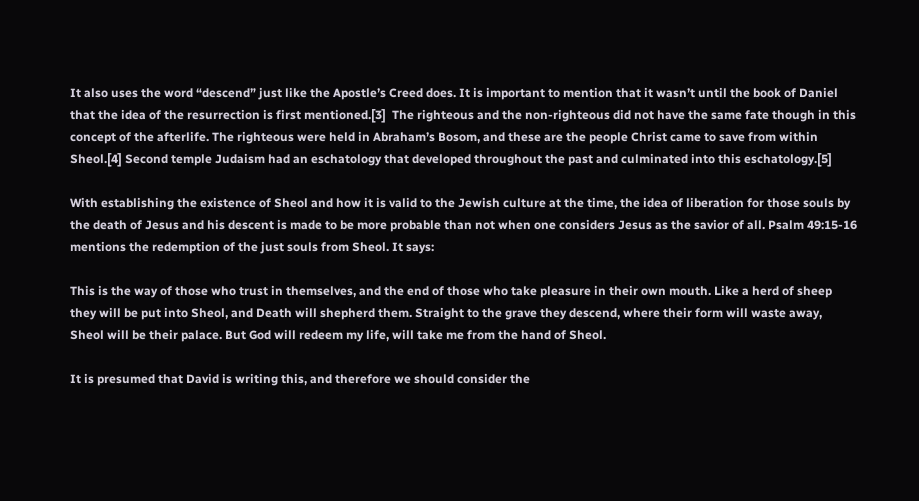It also uses the word “descend” just like the Apostle’s Creed does. It is important to mention that it wasn’t until the book of Daniel that the idea of the resurrection is first mentioned.[3]  The righteous and the non-righteous did not have the same fate though in this concept of the afterlife. The righteous were held in Abraham’s Bosom, and these are the people Christ came to save from within Sheol.[4] Second temple Judaism had an eschatology that developed throughout the past and culminated into this eschatology.[5]

With establishing the existence of Sheol and how it is valid to the Jewish culture at the time, the idea of liberation for those souls by the death of Jesus and his descent is made to be more probable than not when one considers Jesus as the savior of all. Psalm 49:15-16 mentions the redemption of the just souls from Sheol. It says:

This is the way of those who trust in themselves, and the end of those who take pleasure in their own mouth. Like a herd of sheep they will be put into Sheol, and Death will shepherd them. Straight to the grave they descend, where their form will waste away, Sheol will be their palace. But God will redeem my life, will take me from the hand of Sheol.

It is presumed that David is writing this, and therefore we should consider the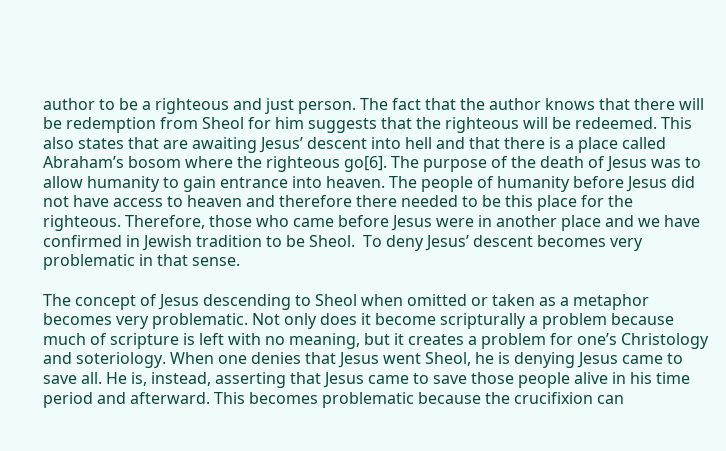author to be a righteous and just person. The fact that the author knows that there will be redemption from Sheol for him suggests that the righteous will be redeemed. This also states that are awaiting Jesus’ descent into hell and that there is a place called Abraham’s bosom where the righteous go[6]. The purpose of the death of Jesus was to allow humanity to gain entrance into heaven. The people of humanity before Jesus did not have access to heaven and therefore there needed to be this place for the righteous. Therefore, those who came before Jesus were in another place and we have confirmed in Jewish tradition to be Sheol.  To deny Jesus’ descent becomes very problematic in that sense.

The concept of Jesus descending to Sheol when omitted or taken as a metaphor becomes very problematic. Not only does it become scripturally a problem because much of scripture is left with no meaning, but it creates a problem for one’s Christology and soteriology. When one denies that Jesus went Sheol, he is denying Jesus came to save all. He is, instead, asserting that Jesus came to save those people alive in his time period and afterward. This becomes problematic because the crucifixion can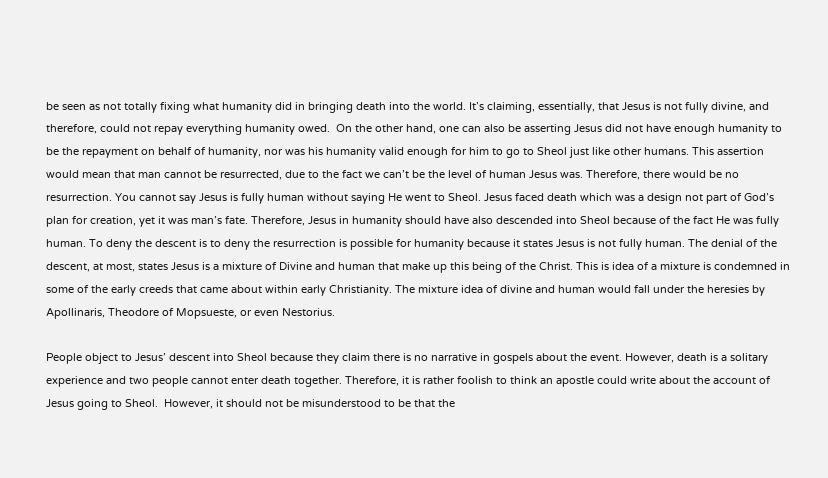be seen as not totally fixing what humanity did in bringing death into the world. It’s claiming, essentially, that Jesus is not fully divine, and therefore, could not repay everything humanity owed.  On the other hand, one can also be asserting Jesus did not have enough humanity to be the repayment on behalf of humanity, nor was his humanity valid enough for him to go to Sheol just like other humans. This assertion would mean that man cannot be resurrected, due to the fact we can’t be the level of human Jesus was. Therefore, there would be no resurrection. You cannot say Jesus is fully human without saying He went to Sheol. Jesus faced death which was a design not part of God’s plan for creation, yet it was man’s fate. Therefore, Jesus in humanity should have also descended into Sheol because of the fact He was fully human. To deny the descent is to deny the resurrection is possible for humanity because it states Jesus is not fully human. The denial of the descent, at most, states Jesus is a mixture of Divine and human that make up this being of the Christ. This is idea of a mixture is condemned in some of the early creeds that came about within early Christianity. The mixture idea of divine and human would fall under the heresies by Apollinaris, Theodore of Mopsueste, or even Nestorius.

People object to Jesus’ descent into Sheol because they claim there is no narrative in gospels about the event. However, death is a solitary experience and two people cannot enter death together. Therefore, it is rather foolish to think an apostle could write about the account of Jesus going to Sheol.  However, it should not be misunderstood to be that the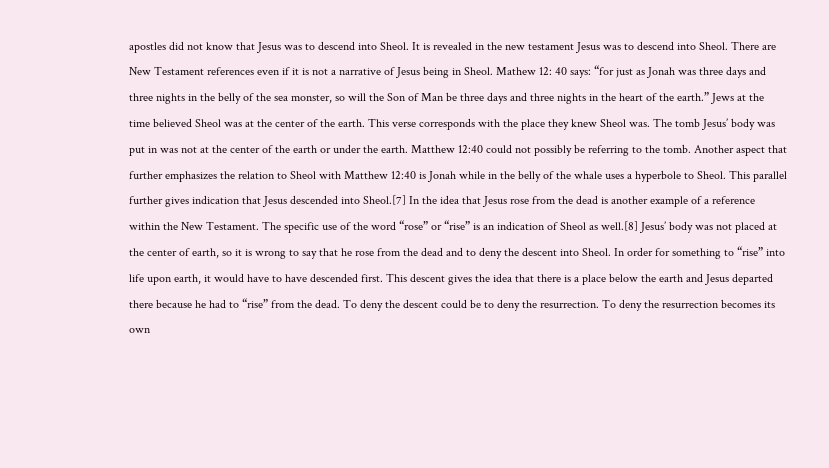apostles did not know that Jesus was to descend into Sheol. It is revealed in the new testament Jesus was to descend into Sheol. There are New Testament references even if it is not a narrative of Jesus being in Sheol. Mathew 12: 40 says: “for just as Jonah was three days and three nights in the belly of the sea monster, so will the Son of Man be three days and three nights in the heart of the earth.” Jews at the time believed Sheol was at the center of the earth. This verse corresponds with the place they knew Sheol was. The tomb Jesus’ body was put in was not at the center of the earth or under the earth. Matthew 12:40 could not possibly be referring to the tomb. Another aspect that further emphasizes the relation to Sheol with Matthew 12:40 is Jonah while in the belly of the whale uses a hyperbole to Sheol. This parallel further gives indication that Jesus descended into Sheol.[7] In the idea that Jesus rose from the dead is another example of a reference within the New Testament. The specific use of the word “rose” or “rise” is an indication of Sheol as well.[8] Jesus’ body was not placed at the center of earth, so it is wrong to say that he rose from the dead and to deny the descent into Sheol. In order for something to “rise” into life upon earth, it would have to have descended first. This descent gives the idea that there is a place below the earth and Jesus departed there because he had to “rise” from the dead. To deny the descent could be to deny the resurrection. To deny the resurrection becomes its own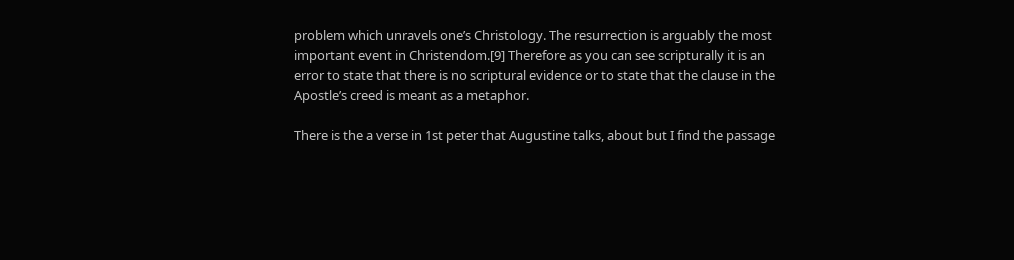problem which unravels one’s Christology. The resurrection is arguably the most important event in Christendom.[9] Therefore as you can see scripturally it is an error to state that there is no scriptural evidence or to state that the clause in the Apostle’s creed is meant as a metaphor.

There is the a verse in 1st peter that Augustine talks, about but I find the passage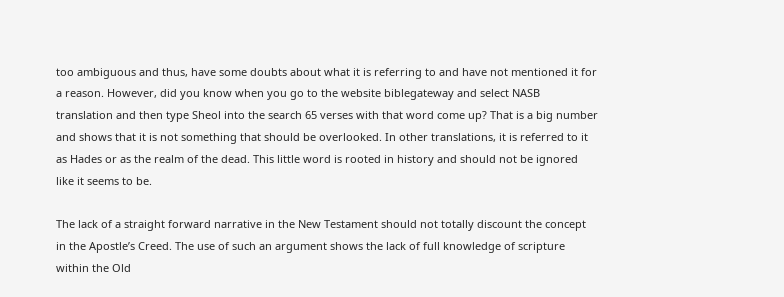too ambiguous and thus, have some doubts about what it is referring to and have not mentioned it for a reason. However, did you know when you go to the website biblegateway and select NASB translation and then type Sheol into the search 65 verses with that word come up? That is a big number and shows that it is not something that should be overlooked. In other translations, it is referred to it as Hades or as the realm of the dead. This little word is rooted in history and should not be ignored like it seems to be.

The lack of a straight forward narrative in the New Testament should not totally discount the concept in the Apostle’s Creed. The use of such an argument shows the lack of full knowledge of scripture within the Old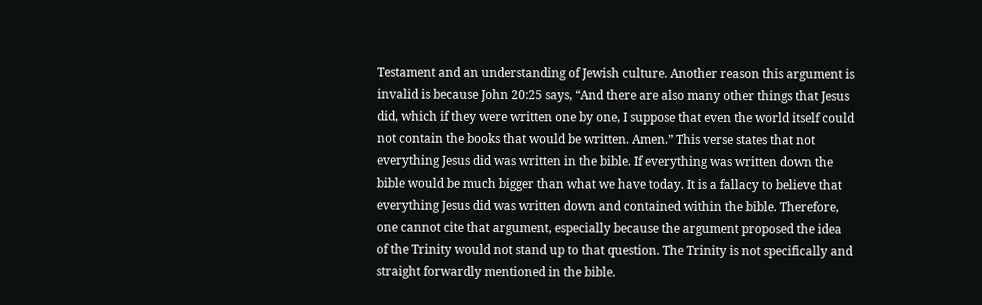Testament and an understanding of Jewish culture. Another reason this argument is invalid is because John 20:25 says, “And there are also many other things that Jesus did, which if they were written one by one, I suppose that even the world itself could not contain the books that would be written. Amen.” This verse states that not everything Jesus did was written in the bible. If everything was written down the bible would be much bigger than what we have today. It is a fallacy to believe that everything Jesus did was written down and contained within the bible. Therefore, one cannot cite that argument, especially because the argument proposed the idea of the Trinity would not stand up to that question. The Trinity is not specifically and straight forwardly mentioned in the bible.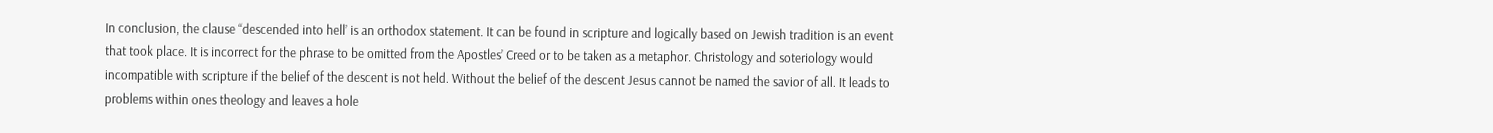In conclusion, the clause “descended into hell’ is an orthodox statement. It can be found in scripture and logically based on Jewish tradition is an event that took place. It is incorrect for the phrase to be omitted from the Apostles’ Creed or to be taken as a metaphor. Christology and soteriology would incompatible with scripture if the belief of the descent is not held. Without the belief of the descent Jesus cannot be named the savior of all. It leads to problems within ones theology and leaves a hole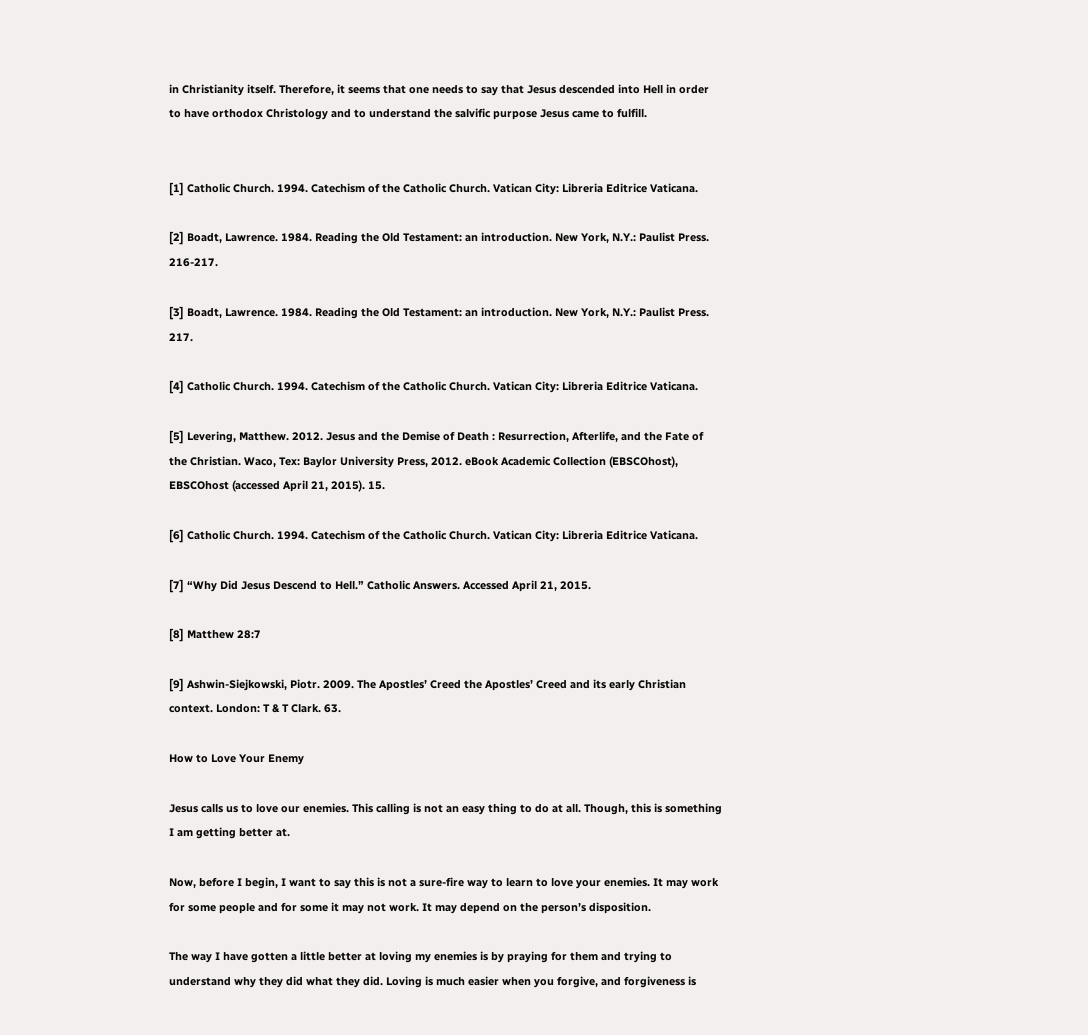in Christianity itself. Therefore, it seems that one needs to say that Jesus descended into Hell in order to have orthodox Christology and to understand the salvific purpose Jesus came to fulfill.


[1] Catholic Church. 1994. Catechism of the Catholic Church. Vatican City: Libreria Editrice Vaticana.

[2] Boadt, Lawrence. 1984. Reading the Old Testament: an introduction. New York, N.Y.: Paulist Press. 216-217.

[3] Boadt, Lawrence. 1984. Reading the Old Testament: an introduction. New York, N.Y.: Paulist Press. 217.

[4] Catholic Church. 1994. Catechism of the Catholic Church. Vatican City: Libreria Editrice Vaticana.

[5] Levering, Matthew. 2012. Jesus and the Demise of Death : Resurrection, Afterlife, and the Fate of the Christian. Waco, Tex: Baylor University Press, 2012. eBook Academic Collection (EBSCOhost), EBSCOhost (accessed April 21, 2015). 15.

[6] Catholic Church. 1994. Catechism of the Catholic Church. Vatican City: Libreria Editrice Vaticana.

[7] “Why Did Jesus Descend to Hell.” Catholic Answers. Accessed April 21, 2015.

[8] Matthew 28:7

[9] Ashwin-Siejkowski, Piotr. 2009. The Apostles’ Creed the Apostles’ Creed and its early Christian context. London: T & T Clark. 63.

How to Love Your Enemy

Jesus calls us to love our enemies. This calling is not an easy thing to do at all. Though, this is something I am getting better at.

Now, before I begin, I want to say this is not a sure-fire way to learn to love your enemies. It may work for some people and for some it may not work. It may depend on the person’s disposition.

The way I have gotten a little better at loving my enemies is by praying for them and trying to understand why they did what they did. Loving is much easier when you forgive, and forgiveness is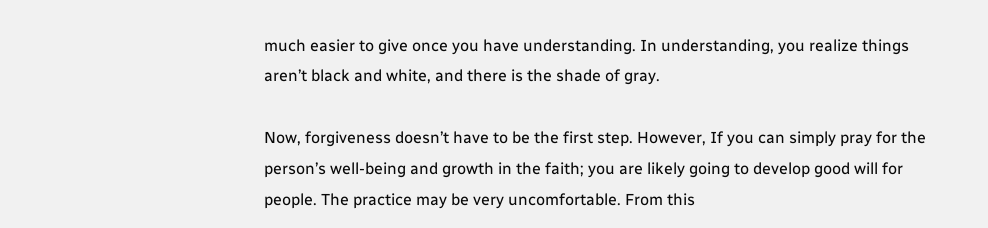much easier to give once you have understanding. In understanding, you realize things aren’t black and white, and there is the shade of gray.

Now, forgiveness doesn’t have to be the first step. However, If you can simply pray for the person’s well-being and growth in the faith; you are likely going to develop good will for people. The practice may be very uncomfortable. From this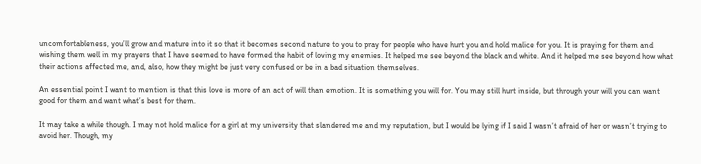uncomfortableness, you’ll grow and mature into it so that it becomes second nature to you to pray for people who have hurt you and hold malice for you. It is praying for them and wishing them well in my prayers that I have seemed to have formed the habit of loving my enemies. It helped me see beyond the black and white. And it helped me see beyond how what their actions affected me, and, also, how they might be just very confused or be in a bad situation themselves.

An essential point I want to mention is that this love is more of an act of will than emotion. It is something you will for. You may still hurt inside, but through your will you can want good for them and want what’s best for them.

It may take a while though. I may not hold malice for a girl at my university that slandered me and my reputation, but I would be lying if I said I wasn’t afraid of her or wasn’t trying to avoid her. Though, my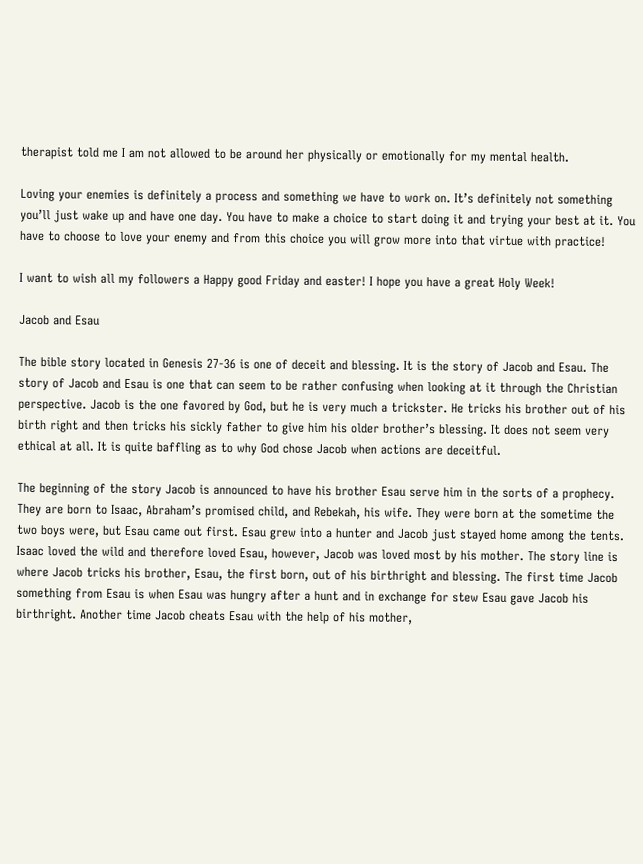therapist told me I am not allowed to be around her physically or emotionally for my mental health.

Loving your enemies is definitely a process and something we have to work on. It’s definitely not something you’ll just wake up and have one day. You have to make a choice to start doing it and trying your best at it. You have to choose to love your enemy and from this choice you will grow more into that virtue with practice!

I want to wish all my followers a Happy good Friday and easter! I hope you have a great Holy Week!

Jacob and Esau

The bible story located in Genesis 27-36 is one of deceit and blessing. It is the story of Jacob and Esau. The story of Jacob and Esau is one that can seem to be rather confusing when looking at it through the Christian perspective. Jacob is the one favored by God, but he is very much a trickster. He tricks his brother out of his birth right and then tricks his sickly father to give him his older brother’s blessing. It does not seem very ethical at all. It is quite baffling as to why God chose Jacob when actions are deceitful.

The beginning of the story Jacob is announced to have his brother Esau serve him in the sorts of a prophecy. They are born to Isaac, Abraham’s promised child, and Rebekah, his wife. They were born at the sometime the two boys were, but Esau came out first. Esau grew into a hunter and Jacob just stayed home among the tents. Isaac loved the wild and therefore loved Esau, however, Jacob was loved most by his mother. The story line is where Jacob tricks his brother, Esau, the first born, out of his birthright and blessing. The first time Jacob something from Esau is when Esau was hungry after a hunt and in exchange for stew Esau gave Jacob his birthright. Another time Jacob cheats Esau with the help of his mother,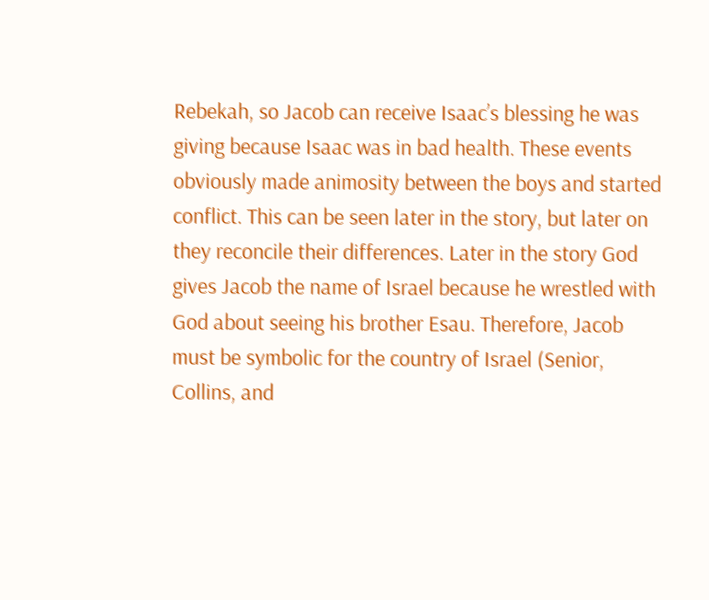Rebekah, so Jacob can receive Isaac’s blessing he was giving because Isaac was in bad health. These events obviously made animosity between the boys and started conflict. This can be seen later in the story, but later on they reconcile their differences. Later in the story God gives Jacob the name of Israel because he wrestled with God about seeing his brother Esau. Therefore, Jacob must be symbolic for the country of Israel (Senior, Collins, and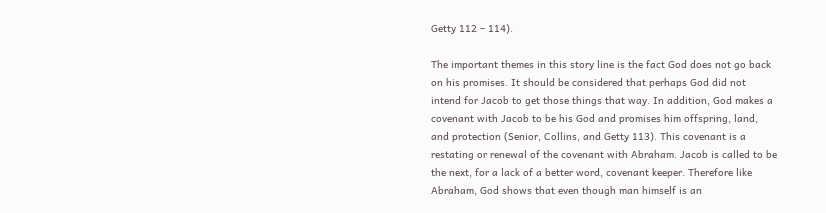Getty 112 – 114).

The important themes in this story line is the fact God does not go back on his promises. It should be considered that perhaps God did not intend for Jacob to get those things that way. In addition, God makes a covenant with Jacob to be his God and promises him offspring, land, and protection (Senior, Collins, and Getty 113). This covenant is a restating or renewal of the covenant with Abraham. Jacob is called to be the next, for a lack of a better word, covenant keeper. Therefore like Abraham, God shows that even though man himself is an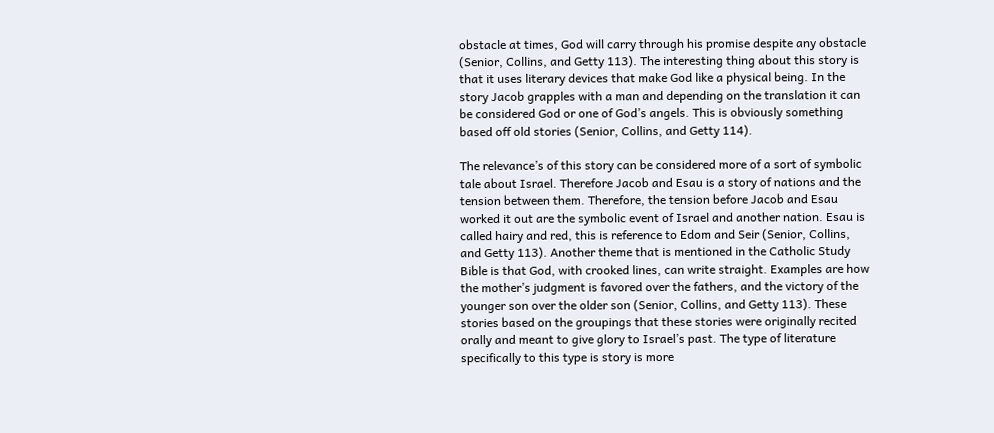obstacle at times, God will carry through his promise despite any obstacle (Senior, Collins, and Getty 113). The interesting thing about this story is that it uses literary devices that make God like a physical being. In the story Jacob grapples with a man and depending on the translation it can be considered God or one of God’s angels. This is obviously something based off old stories (Senior, Collins, and Getty 114).

The relevance’s of this story can be considered more of a sort of symbolic tale about Israel. Therefore Jacob and Esau is a story of nations and the tension between them. Therefore, the tension before Jacob and Esau worked it out are the symbolic event of Israel and another nation. Esau is called hairy and red, this is reference to Edom and Seir (Senior, Collins, and Getty 113). Another theme that is mentioned in the Catholic Study Bible is that God, with crooked lines, can write straight. Examples are how the mother’s judgment is favored over the fathers, and the victory of the younger son over the older son (Senior, Collins, and Getty 113). These stories based on the groupings that these stories were originally recited orally and meant to give glory to Israel’s past. The type of literature specifically to this type is story is more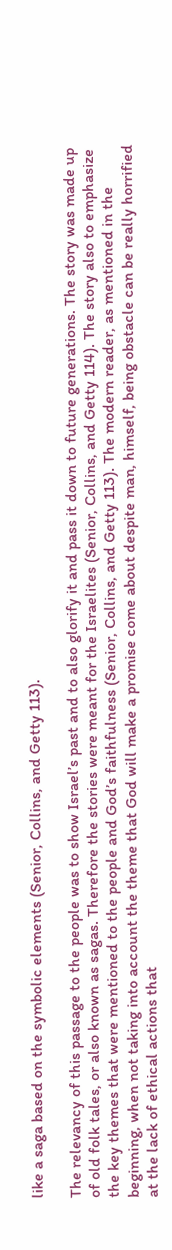like a saga based on the symbolic elements (Senior, Collins, and Getty 113).

The relevancy of this passage to the people was to show Israel’s past and to also glorify it and pass it down to future generations. The story was made up of old folk tales, or also known as sagas. Therefore the stories were meant for the Israelites (Senior, Collins, and Getty 114). The story also to emphasize the key themes that were mentioned to the people and God’s faithfulness (Senior, Collins, and Getty 113). The modern reader, as mentioned in the beginning, when not taking into account the theme that God will make a promise come about despite man, himself, being obstacle can be really horrified at the lack of ethical actions that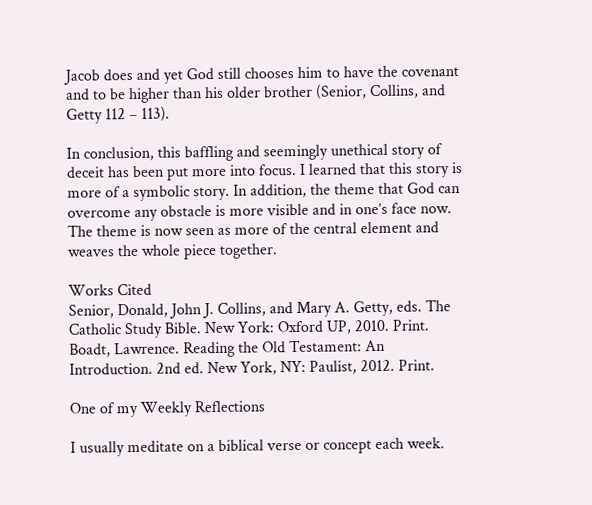Jacob does and yet God still chooses him to have the covenant and to be higher than his older brother (Senior, Collins, and Getty 112 – 113).

In conclusion, this baffling and seemingly unethical story of deceit has been put more into focus. I learned that this story is more of a symbolic story. In addition, the theme that God can overcome any obstacle is more visible and in one’s face now. The theme is now seen as more of the central element and weaves the whole piece together.

Works Cited
Senior, Donald, John J. Collins, and Mary A. Getty, eds. The Catholic Study Bible. New York: Oxford UP, 2010. Print.
Boadt, Lawrence. Reading the Old Testament: An Introduction. 2nd ed. New York, NY: Paulist, 2012. Print.

One of my Weekly Reflections

I usually meditate on a biblical verse or concept each week.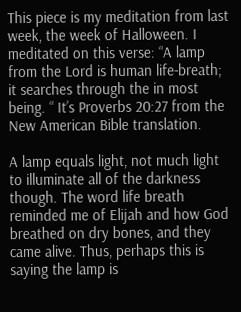This piece is my meditation from last week, the week of Halloween. I meditated on this verse: “A lamp from the Lord is human life-breath; it searches through the in most being. “ It’s Proverbs 20:27 from the New American Bible translation.

A lamp equals light, not much light to illuminate all of the darkness though. The word life breath reminded me of Elijah and how God breathed on dry bones, and they came alive. Thus, perhaps this is saying the lamp is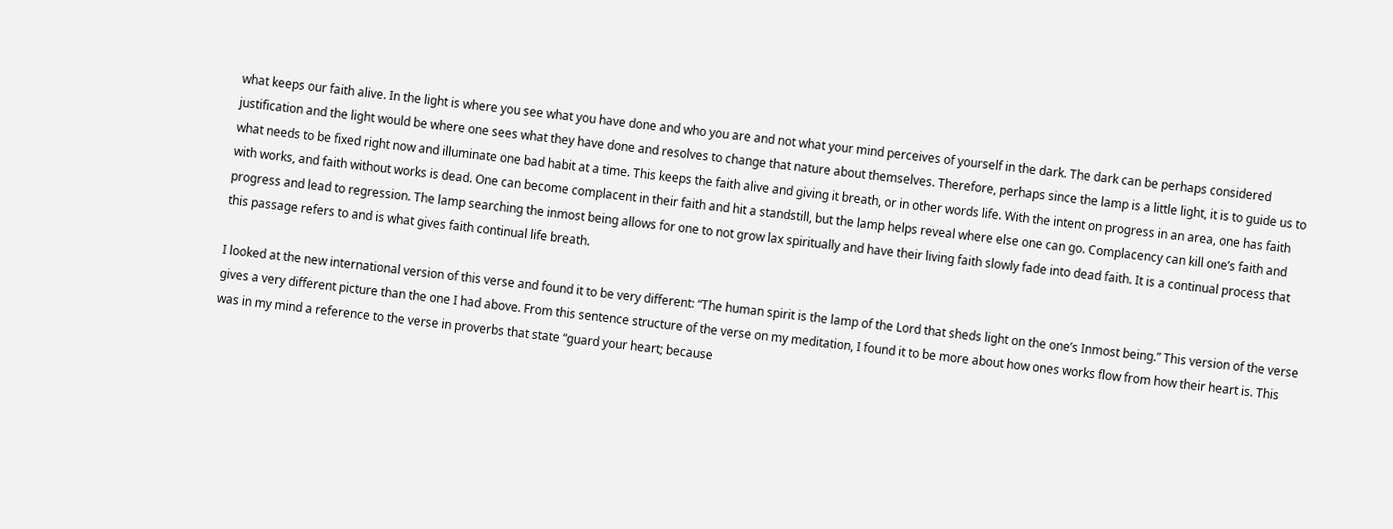what keeps our faith alive. In the light is where you see what you have done and who you are and not what your mind perceives of yourself in the dark. The dark can be perhaps considered justification and the light would be where one sees what they have done and resolves to change that nature about themselves. Therefore, perhaps since the lamp is a little light, it is to guide us to what needs to be fixed right now and illuminate one bad habit at a time. This keeps the faith alive and giving it breath, or in other words life. With the intent on progress in an area, one has faith with works, and faith without works is dead. One can become complacent in their faith and hit a standstill, but the lamp helps reveal where else one can go. Complacency can kill one’s faith and progress and lead to regression. The lamp searching the inmost being allows for one to not grow lax spiritually and have their living faith slowly fade into dead faith. It is a continual process that this passage refers to and is what gives faith continual life breath.

I looked at the new international version of this verse and found it to be very different: “The human spirit is the lamp of the Lord that sheds light on the one’s Inmost being.” This version of the verse gives a very different picture than the one I had above. From this sentence structure of the verse on my meditation, I found it to be more about how ones works flow from how their heart is. This was in my mind a reference to the verse in proverbs that state “guard your heart; because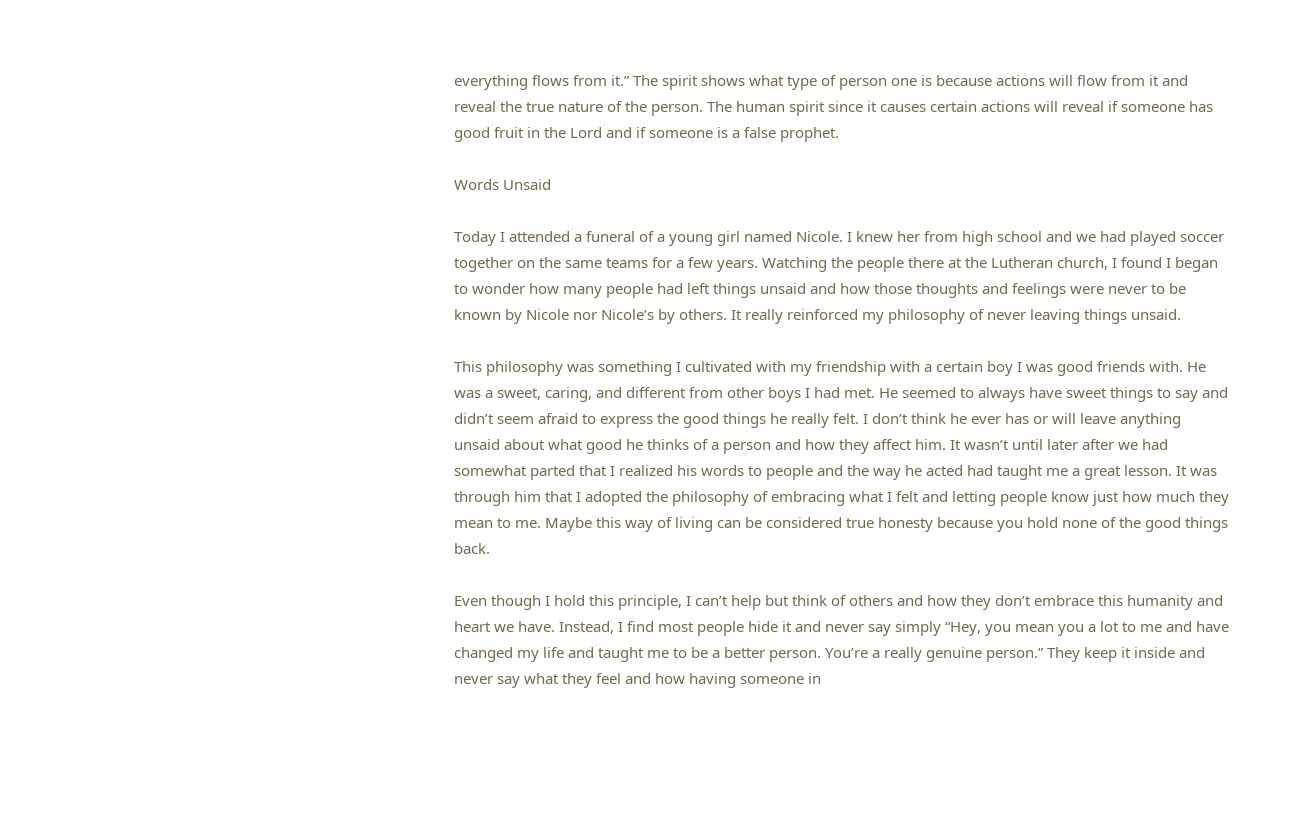everything flows from it.” The spirit shows what type of person one is because actions will flow from it and reveal the true nature of the person. The human spirit since it causes certain actions will reveal if someone has good fruit in the Lord and if someone is a false prophet.

Words Unsaid

Today I attended a funeral of a young girl named Nicole. I knew her from high school and we had played soccer together on the same teams for a few years. Watching the people there at the Lutheran church, I found I began to wonder how many people had left things unsaid and how those thoughts and feelings were never to be known by Nicole nor Nicole’s by others. It really reinforced my philosophy of never leaving things unsaid.

This philosophy was something I cultivated with my friendship with a certain boy I was good friends with. He was a sweet, caring, and different from other boys I had met. He seemed to always have sweet things to say and didn’t seem afraid to express the good things he really felt. I don’t think he ever has or will leave anything unsaid about what good he thinks of a person and how they affect him. It wasn’t until later after we had somewhat parted that I realized his words to people and the way he acted had taught me a great lesson. It was through him that I adopted the philosophy of embracing what I felt and letting people know just how much they mean to me. Maybe this way of living can be considered true honesty because you hold none of the good things back.

Even though I hold this principle, I can’t help but think of others and how they don’t embrace this humanity and heart we have. Instead, I find most people hide it and never say simply “Hey, you mean you a lot to me and have changed my life and taught me to be a better person. You’re a really genuine person.” They keep it inside and never say what they feel and how having someone in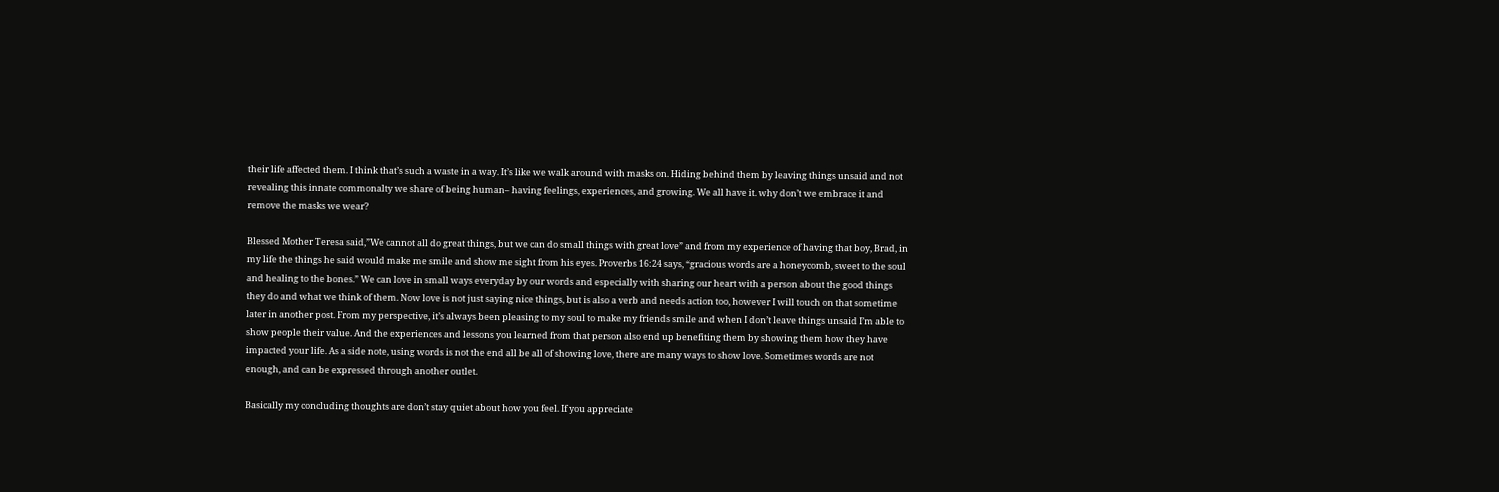their life affected them. I think that’s such a waste in a way. It’s like we walk around with masks on. Hiding behind them by leaving things unsaid and not revealing this innate commonalty we share of being human– having feelings, experiences, and growing. We all have it. why don’t we embrace it and remove the masks we wear?

Blessed Mother Teresa said,”We cannot all do great things, but we can do small things with great love” and from my experience of having that boy, Brad, in my life the things he said would make me smile and show me sight from his eyes. Proverbs 16:24 says, “gracious words are a honeycomb, sweet to the soul and healing to the bones.” We can love in small ways everyday by our words and especially with sharing our heart with a person about the good things they do and what we think of them. Now love is not just saying nice things, but is also a verb and needs action too, however I will touch on that sometime later in another post. From my perspective, it’s always been pleasing to my soul to make my friends smile and when I don’t leave things unsaid I’m able to show people their value. And the experiences and lessons you learned from that person also end up benefiting them by showing them how they have impacted your life. As a side note, using words is not the end all be all of showing love, there are many ways to show love. Sometimes words are not enough, and can be expressed through another outlet.

Basically my concluding thoughts are don’t stay quiet about how you feel. If you appreciate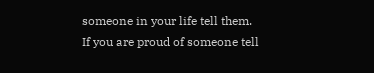someone in your life tell them. If you are proud of someone tell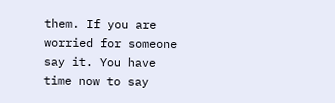them. If you are worried for someone say it. You have time now to say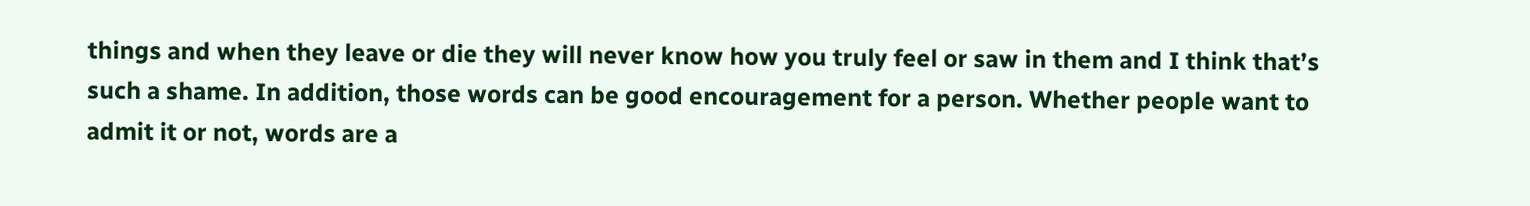things and when they leave or die they will never know how you truly feel or saw in them and I think that’s such a shame. In addition, those words can be good encouragement for a person. Whether people want to admit it or not, words are a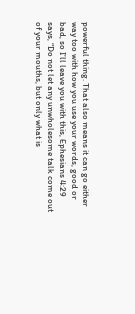powerful thing. That also means it can go either way too with how you use your words, good or bad, so I’ll leave you with this, Ephesians 4:29 says, “Do not let any unwholesome talk come out of your mouths, but only what is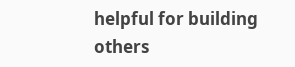helpful for building others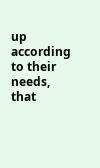up according to their needs, that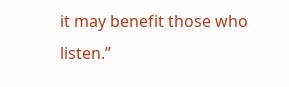it may benefit those who listen.”